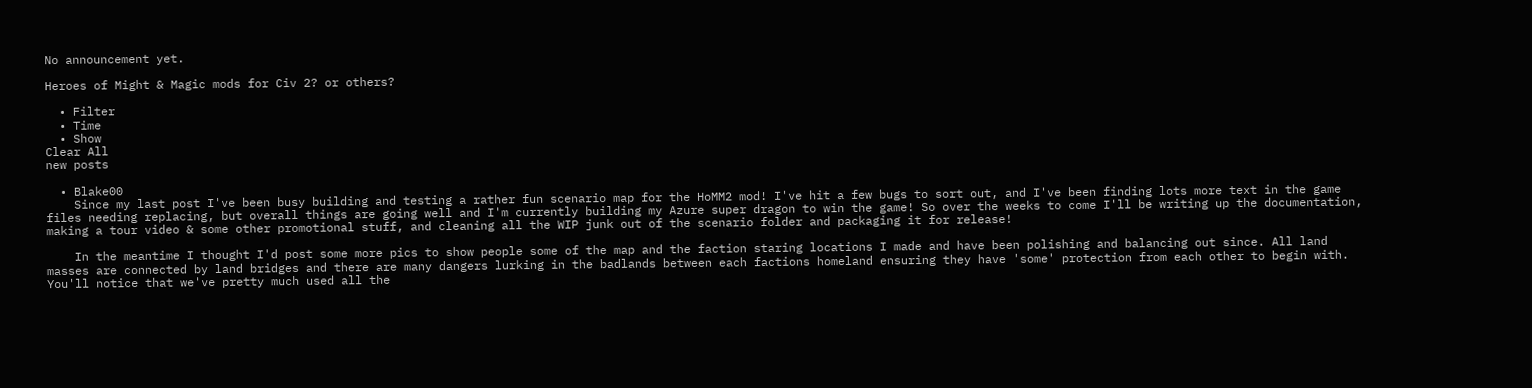No announcement yet.

Heroes of Might & Magic mods for Civ 2? or others?

  • Filter
  • Time
  • Show
Clear All
new posts

  • Blake00
    Since my last post I've been busy building and testing a rather fun scenario map for the HoMM2 mod! I've hit a few bugs to sort out, and I've been finding lots more text in the game files needing replacing, but overall things are going well and I'm currently building my Azure super dragon to win the game! So over the weeks to come I'll be writing up the documentation, making a tour video & some other promotional stuff, and cleaning all the WIP junk out of the scenario folder and packaging it for release!

    In the meantime I thought I'd post some more pics to show people some of the map and the faction staring locations I made and have been polishing and balancing out since. All land masses are connected by land bridges and there are many dangers lurking in the badlands between each factions homeland ensuring they have 'some' protection from each other to begin with. You'll notice that we've pretty much used all the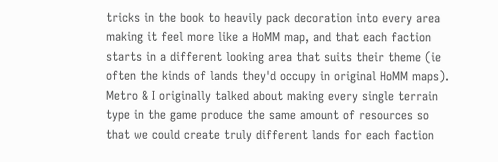tricks in the book to heavily pack decoration into every area making it feel more like a HoMM map, and that each faction starts in a different looking area that suits their theme (ie often the kinds of lands they'd occupy in original HoMM maps). Metro & I originally talked about making every single terrain type in the game produce the same amount of resources so that we could create truly different lands for each faction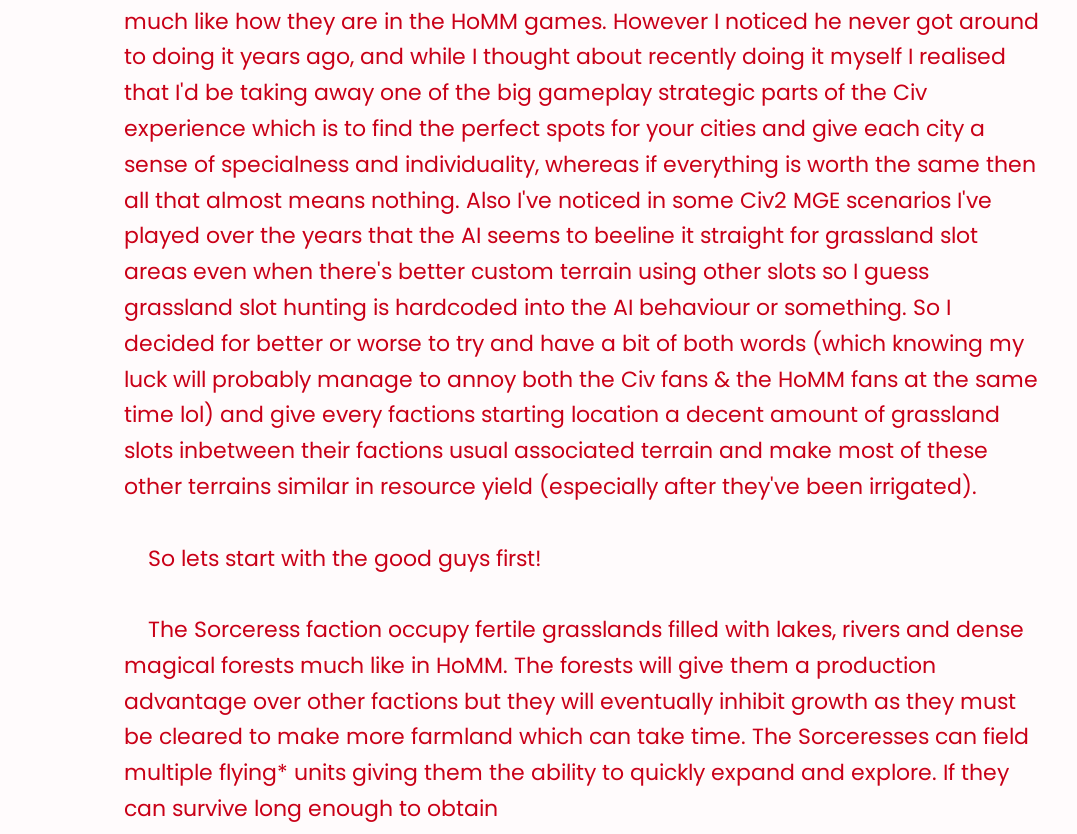much like how they are in the HoMM games. However I noticed he never got around to doing it years ago, and while I thought about recently doing it myself I realised that I'd be taking away one of the big gameplay strategic parts of the Civ experience which is to find the perfect spots for your cities and give each city a sense of specialness and individuality, whereas if everything is worth the same then all that almost means nothing. Also I've noticed in some Civ2 MGE scenarios I've played over the years that the AI seems to beeline it straight for grassland slot areas even when there's better custom terrain using other slots so I guess grassland slot hunting is hardcoded into the AI behaviour or something. So I decided for better or worse to try and have a bit of both words (which knowing my luck will probably manage to annoy both the Civ fans & the HoMM fans at the same time lol) and give every factions starting location a decent amount of grassland slots inbetween their factions usual associated terrain and make most of these other terrains similar in resource yield (especially after they've been irrigated).

    So lets start with the good guys first!

    The Sorceress faction occupy fertile grasslands filled with lakes, rivers and dense magical forests much like in HoMM. The forests will give them a production advantage over other factions but they will eventually inhibit growth as they must be cleared to make more farmland which can take time. The Sorceresses can field multiple flying* units giving them the ability to quickly expand and explore. If they can survive long enough to obtain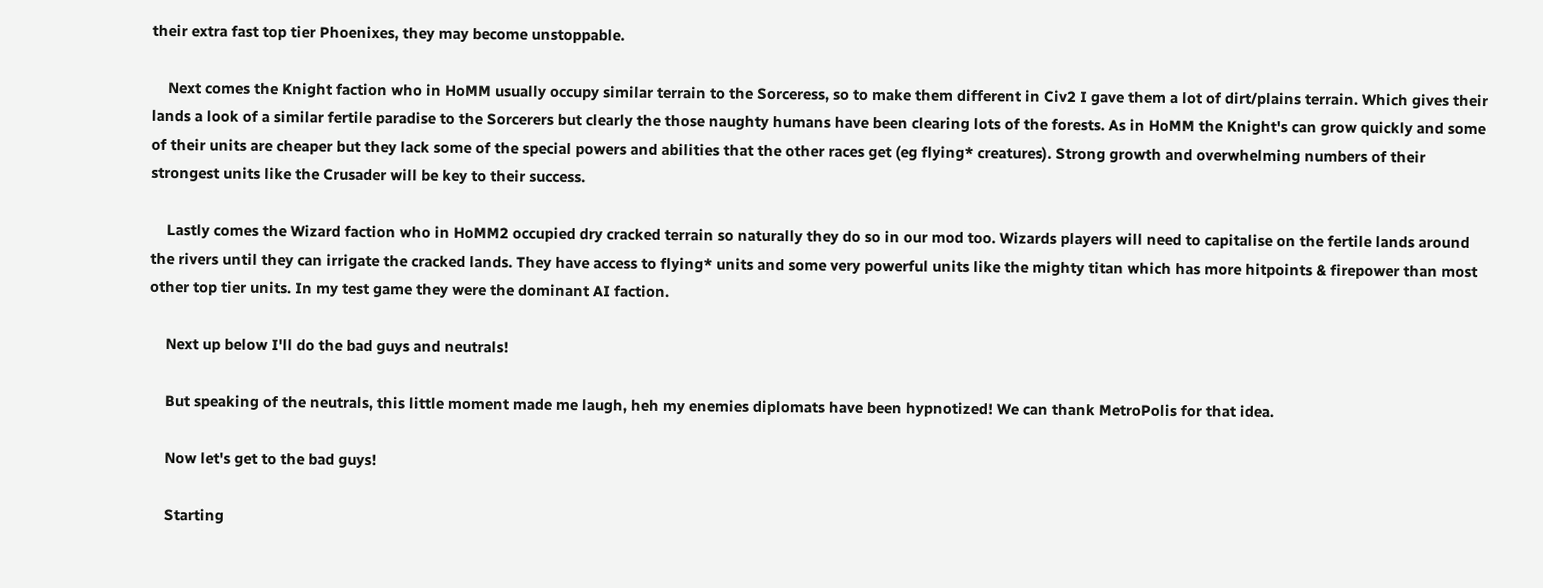their extra fast top tier Phoenixes, they may become unstoppable.

    Next comes the Knight faction who in HoMM usually occupy similar terrain to the Sorceress, so to make them different in Civ2 I gave them a lot of dirt/plains terrain. Which gives their lands a look of a similar fertile paradise to the Sorcerers but clearly the those naughty humans have been clearing lots of the forests. As in HoMM the Knight's can grow quickly and some of their units are cheaper but they lack some of the special powers and abilities that the other races get (eg flying* creatures). Strong growth and overwhelming numbers of their strongest units like the Crusader will be key to their success.

    Lastly comes the Wizard faction who in HoMM2 occupied dry cracked terrain so naturally they do so in our mod too. Wizards players will need to capitalise on the fertile lands around the rivers until they can irrigate the cracked lands. They have access to flying* units and some very powerful units like the mighty titan which has more hitpoints & firepower than most other top tier units. In my test game they were the dominant AI faction.

    Next up below I'll do the bad guys and neutrals!

    But speaking of the neutrals, this little moment made me laugh, heh my enemies diplomats have been hypnotized! We can thank MetroPolis for that idea.

    Now let's get to the bad guys!

    Starting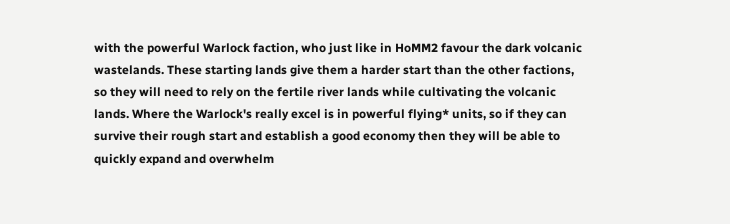with the powerful Warlock faction, who just like in HoMM2 favour the dark volcanic wastelands. These starting lands give them a harder start than the other factions, so they will need to rely on the fertile river lands while cultivating the volcanic lands. Where the Warlock's really excel is in powerful flying* units, so if they can survive their rough start and establish a good economy then they will be able to quickly expand and overwhelm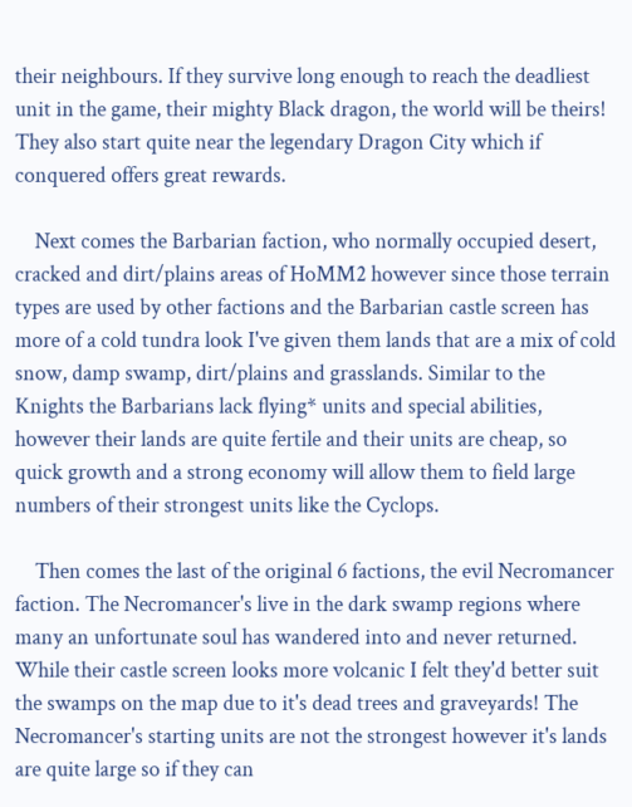their neighbours. If they survive long enough to reach the deadliest unit in the game, their mighty Black dragon, the world will be theirs! They also start quite near the legendary Dragon City which if conquered offers great rewards.

    Next comes the Barbarian faction, who normally occupied desert, cracked and dirt/plains areas of HoMM2 however since those terrain types are used by other factions and the Barbarian castle screen has more of a cold tundra look I've given them lands that are a mix of cold snow, damp swamp, dirt/plains and grasslands. Similar to the Knights the Barbarians lack flying* units and special abilities, however their lands are quite fertile and their units are cheap, so quick growth and a strong economy will allow them to field large numbers of their strongest units like the Cyclops.

    Then comes the last of the original 6 factions, the evil Necromancer faction. The Necromancer's live in the dark swamp regions where many an unfortunate soul has wandered into and never returned. While their castle screen looks more volcanic I felt they'd better suit the swamps on the map due to it's dead trees and graveyards! The Necromancer's starting units are not the strongest however it's lands are quite large so if they can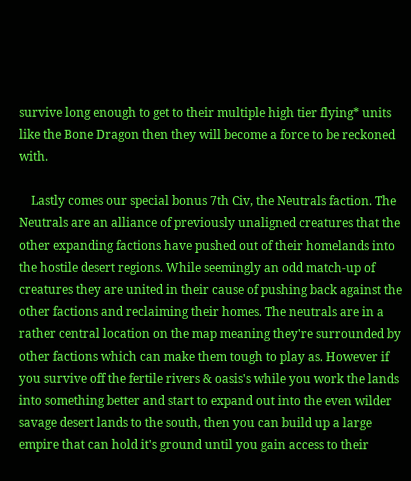survive long enough to get to their multiple high tier flying* units like the Bone Dragon then they will become a force to be reckoned with.

    Lastly comes our special bonus 7th Civ, the Neutrals faction. The Neutrals are an alliance of previously unaligned creatures that the other expanding factions have pushed out of their homelands into the hostile desert regions. While seemingly an odd match-up of creatures they are united in their cause of pushing back against the other factions and reclaiming their homes. The neutrals are in a rather central location on the map meaning they're surrounded by other factions which can make them tough to play as. However if you survive off the fertile rivers & oasis's while you work the lands into something better and start to expand out into the even wilder savage desert lands to the south, then you can build up a large empire that can hold it's ground until you gain access to their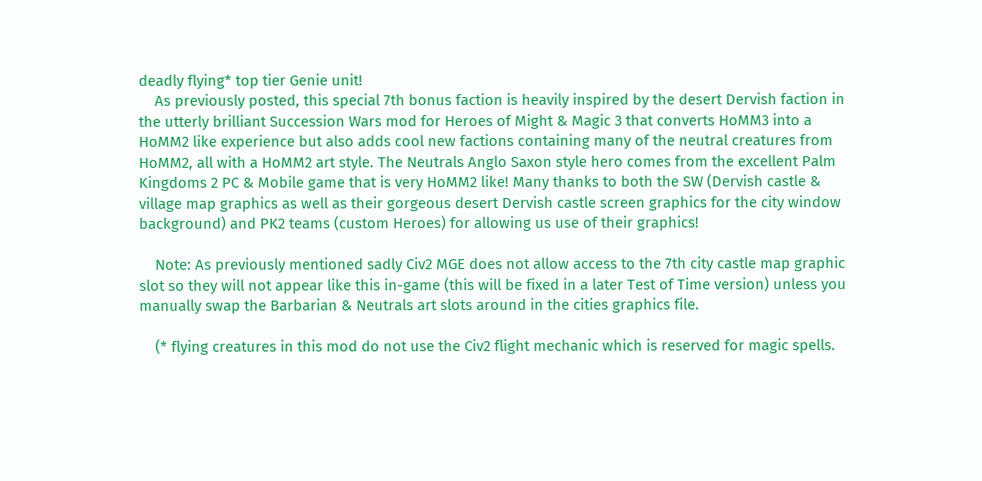deadly flying* top tier Genie unit!
    As previously posted, this special 7th bonus faction is heavily inspired by the desert Dervish faction in the utterly brilliant Succession Wars mod for Heroes of Might & Magic 3 that converts HoMM3 into a HoMM2 like experience but also adds cool new factions containing many of the neutral creatures from HoMM2, all with a HoMM2 art style. The Neutrals Anglo Saxon style hero comes from the excellent Palm Kingdoms 2 PC & Mobile game that is very HoMM2 like! Many thanks to both the SW (Dervish castle & village map graphics as well as their gorgeous desert Dervish castle screen graphics for the city window background) and PK2 teams (custom Heroes) for allowing us use of their graphics!

    Note: As previously mentioned sadly Civ2 MGE does not allow access to the 7th city castle map graphic slot so they will not appear like this in-game (this will be fixed in a later Test of Time version) unless you manually swap the Barbarian & Neutrals art slots around in the cities graphics file.

    (* flying creatures in this mod do not use the Civ2 flight mechanic which is reserved for magic spells.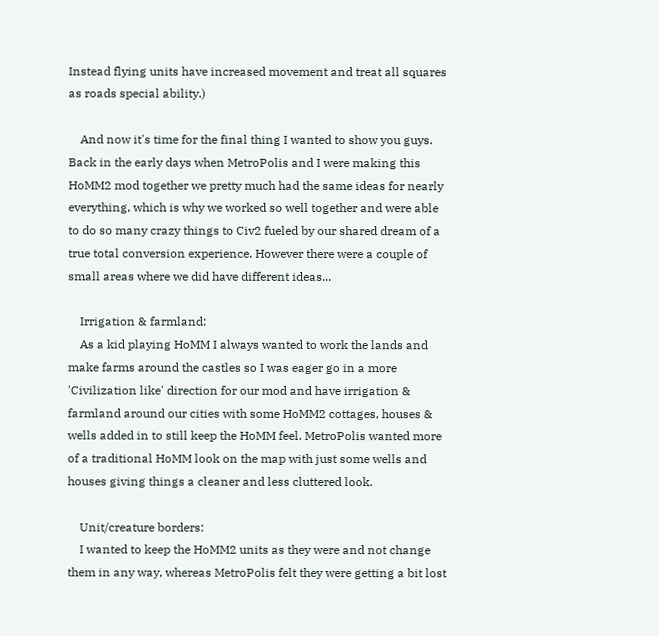Instead flying units have increased movement and treat all squares as roads special ability.)

    And now it's time for the final thing I wanted to show you guys. Back in the early days when MetroPolis and I were making this HoMM2 mod together we pretty much had the same ideas for nearly everything, which is why we worked so well together and were able to do so many crazy things to Civ2 fueled by our shared dream of a true total conversion experience. However there were a couple of small areas where we did have different ideas...

    Irrigation & farmland:
    As a kid playing HoMM I always wanted to work the lands and make farms around the castles so I was eager go in a more 'Civilization like' direction for our mod and have irrigation & farmland around our cities with some HoMM2 cottages, houses & wells added in to still keep the HoMM feel. MetroPolis wanted more of a traditional HoMM look on the map with just some wells and houses giving things a cleaner and less cluttered look.

    Unit/creature borders:
    I wanted to keep the HoMM2 units as they were and not change them in any way, whereas MetroPolis felt they were getting a bit lost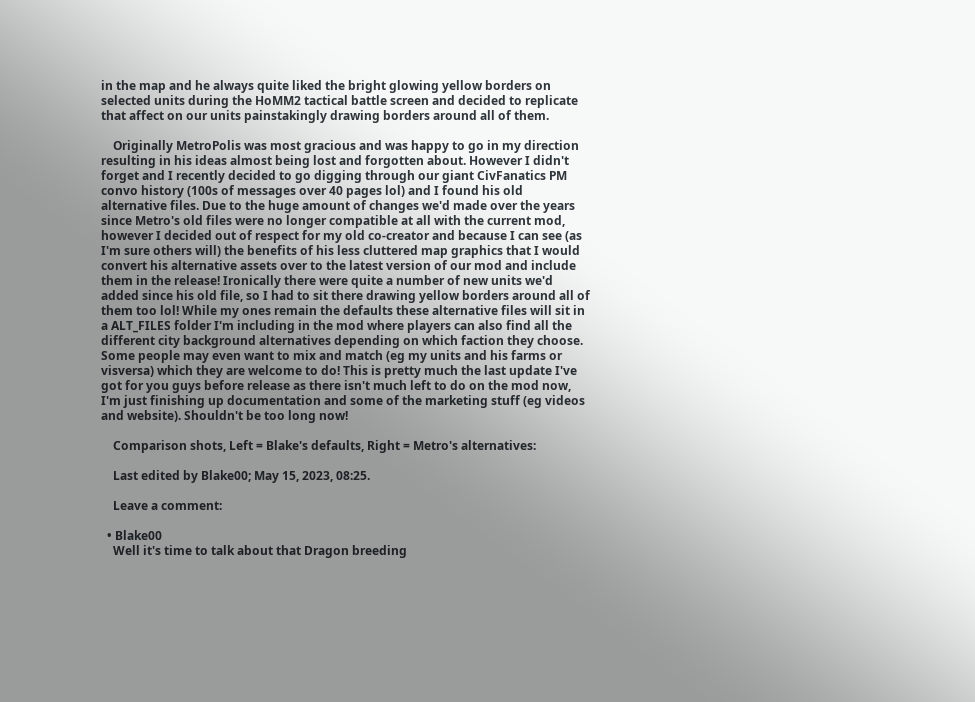in the map and he always quite liked the bright glowing yellow borders on selected units during the HoMM2 tactical battle screen and decided to replicate that affect on our units painstakingly drawing borders around all of them.

    Originally MetroPolis was most gracious and was happy to go in my direction resulting in his ideas almost being lost and forgotten about. However I didn't forget and I recently decided to go digging through our giant CivFanatics PM convo history (100s of messages over 40 pages lol) and I found his old alternative files. Due to the huge amount of changes we'd made over the years since Metro's old files were no longer compatible at all with the current mod, however I decided out of respect for my old co-creator and because I can see (as I'm sure others will) the benefits of his less cluttered map graphics that I would convert his alternative assets over to the latest version of our mod and include them in the release! Ironically there were quite a number of new units we'd added since his old file, so I had to sit there drawing yellow borders around all of them too lol! While my ones remain the defaults these alternative files will sit in a ALT_FILES folder I'm including in the mod where players can also find all the different city background alternatives depending on which faction they choose. Some people may even want to mix and match (eg my units and his farms or visversa) which they are welcome to do! This is pretty much the last update I've got for you guys before release as there isn't much left to do on the mod now, I'm just finishing up documentation and some of the marketing stuff (eg videos and website). Shouldn't be too long now!

    Comparison shots, Left = Blake's defaults, Right = Metro's alternatives:

    Last edited by Blake00; May 15, 2023, 08:25.

    Leave a comment:

  • Blake00
    Well it's time to talk about that Dragon breeding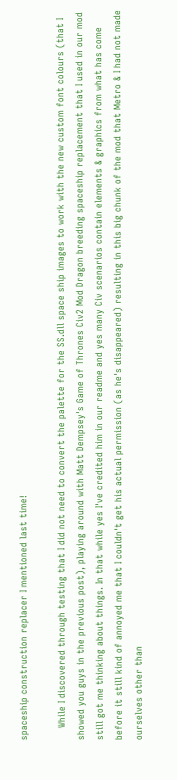spaceship construction replacer I mentioned last time!

    While I discovered through testing that I did not need to convert the palette for the SS.dll space ship images to work with the new custom font colours (that I showed you guys in the previous post), playing around with Matt Dempsey's Game of Thrones Civ2 Mod Dragon breeding spaceship replacement that I used in our mod still got me thinking about things. In that while yes I've credited him in our readme and yes many Civ scenarios contain elements & graphics from what has come before it still kind of annoyed me that I couldn't get his actual permission (as he's disappeared) resulting in this big chunk of the mod that Metro & I had not made ourselves other than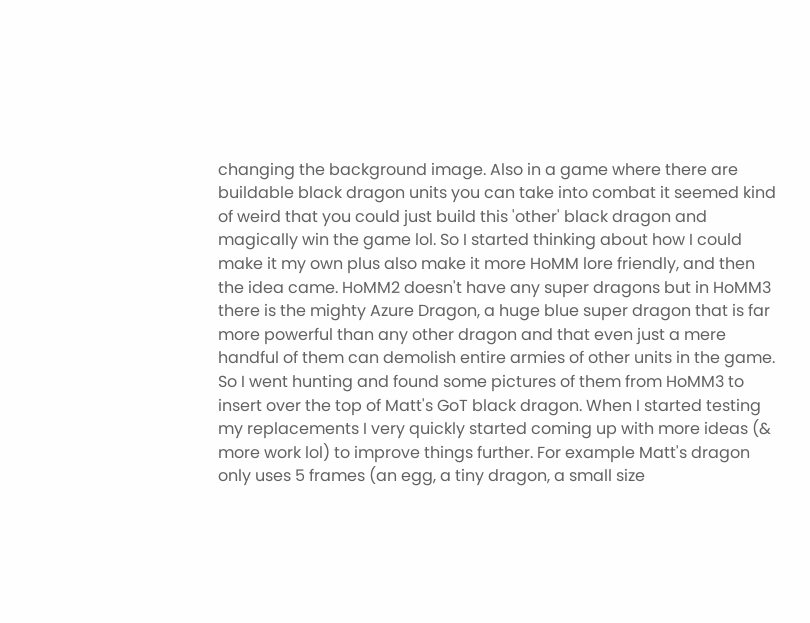changing the background image. Also in a game where there are buildable black dragon units you can take into combat it seemed kind of weird that you could just build this 'other' black dragon and magically win the game lol. So I started thinking about how I could make it my own plus also make it more HoMM lore friendly, and then the idea came. HoMM2 doesn't have any super dragons but in HoMM3 there is the mighty Azure Dragon, a huge blue super dragon that is far more powerful than any other dragon and that even just a mere handful of them can demolish entire armies of other units in the game. So I went hunting and found some pictures of them from HoMM3 to insert over the top of Matt's GoT black dragon. When I started testing my replacements I very quickly started coming up with more ideas (& more work lol) to improve things further. For example Matt's dragon only uses 5 frames (an egg, a tiny dragon, a small size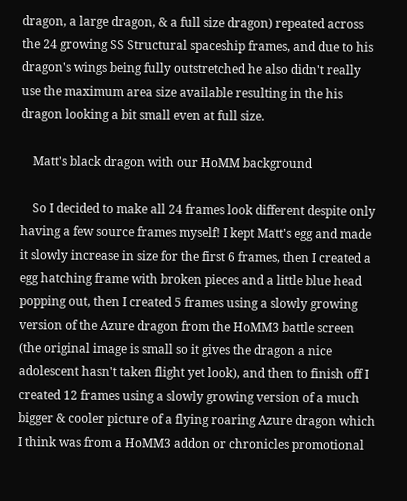dragon, a large dragon, & a full size dragon) repeated across the 24 growing SS Structural spaceship frames, and due to his dragon's wings being fully outstretched he also didn't really use the maximum area size available resulting in the his dragon looking a bit small even at full size.

    Matt's black dragon with our HoMM background

    So I decided to make all 24 frames look different despite only having a few source frames myself! I kept Matt's egg and made it slowly increase in size for the first 6 frames, then I created a egg hatching frame with broken pieces and a little blue head popping out, then I created 5 frames using a slowly growing version of the Azure dragon from the HoMM3 battle screen (the original image is small so it gives the dragon a nice adolescent hasn't taken flight yet look), and then to finish off I created 12 frames using a slowly growing version of a much bigger & cooler picture of a flying roaring Azure dragon which I think was from a HoMM3 addon or chronicles promotional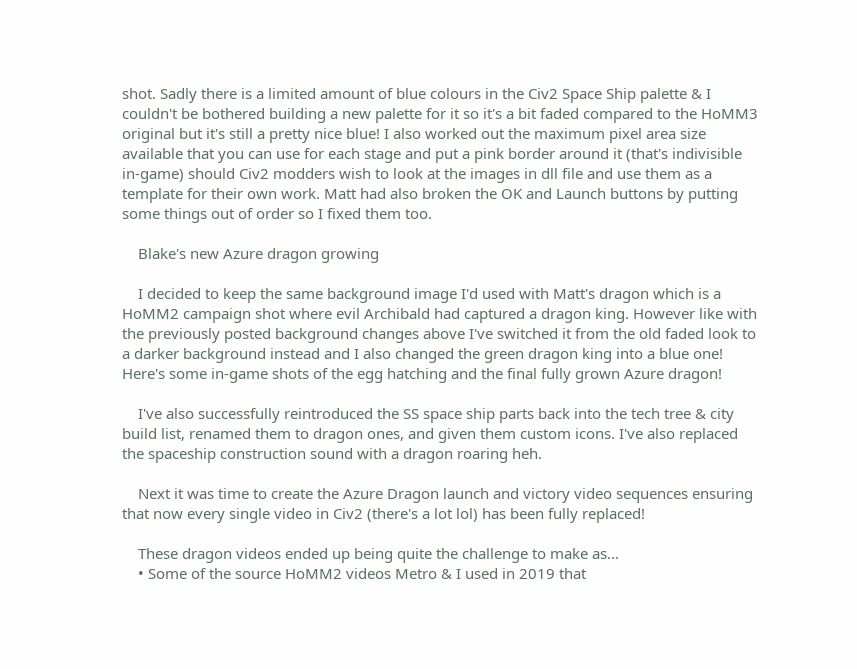shot. Sadly there is a limited amount of blue colours in the Civ2 Space Ship palette & I couldn't be bothered building a new palette for it so it's a bit faded compared to the HoMM3 original but it's still a pretty nice blue! I also worked out the maximum pixel area size available that you can use for each stage and put a pink border around it (that's indivisible in-game) should Civ2 modders wish to look at the images in dll file and use them as a template for their own work. Matt had also broken the OK and Launch buttons by putting some things out of order so I fixed them too.

    Blake's new Azure dragon growing

    I decided to keep the same background image I'd used with Matt's dragon which is a HoMM2 campaign shot where evil Archibald had captured a dragon king. However like with the previously posted background changes above I've switched it from the old faded look to a darker background instead and I also changed the green dragon king into a blue one! Here's some in-game shots of the egg hatching and the final fully grown Azure dragon!

    I've also successfully reintroduced the SS space ship parts back into the tech tree & city build list, renamed them to dragon ones, and given them custom icons. I've also replaced the spaceship construction sound with a dragon roaring heh.

    Next it was time to create the Azure Dragon launch and victory video sequences ensuring that now every single video in Civ2 (there's a lot lol) has been fully replaced!

    These dragon videos ended up being quite the challenge to make as...
    • Some of the source HoMM2 videos Metro & I used in 2019 that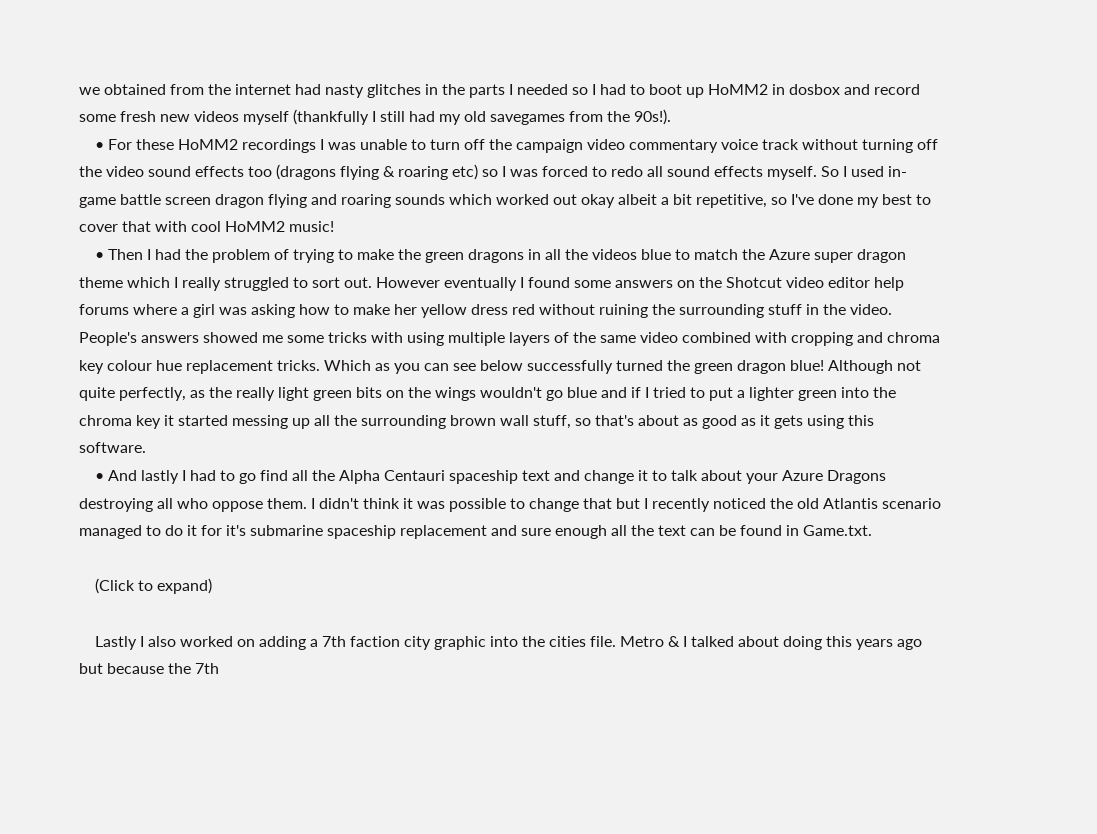we obtained from the internet had nasty glitches in the parts I needed so I had to boot up HoMM2 in dosbox and record some fresh new videos myself (thankfully I still had my old savegames from the 90s!).
    • For these HoMM2 recordings I was unable to turn off the campaign video commentary voice track without turning off the video sound effects too (dragons flying & roaring etc) so I was forced to redo all sound effects myself. So I used in-game battle screen dragon flying and roaring sounds which worked out okay albeit a bit repetitive, so I've done my best to cover that with cool HoMM2 music!
    • Then I had the problem of trying to make the green dragons in all the videos blue to match the Azure super dragon theme which I really struggled to sort out. However eventually I found some answers on the Shotcut video editor help forums where a girl was asking how to make her yellow dress red without ruining the surrounding stuff in the video. People's answers showed me some tricks with using multiple layers of the same video combined with cropping and chroma key colour hue replacement tricks. Which as you can see below successfully turned the green dragon blue! Although not quite perfectly, as the really light green bits on the wings wouldn't go blue and if I tried to put a lighter green into the chroma key it started messing up all the surrounding brown wall stuff, so that's about as good as it gets using this software.
    • And lastly I had to go find all the Alpha Centauri spaceship text and change it to talk about your Azure Dragons destroying all who oppose them. I didn't think it was possible to change that but I recently noticed the old Atlantis scenario managed to do it for it's submarine spaceship replacement and sure enough all the text can be found in Game.txt.

    (Click to expand)

    Lastly I also worked on adding a 7th faction city graphic into the cities file. Metro & I talked about doing this years ago but because the 7th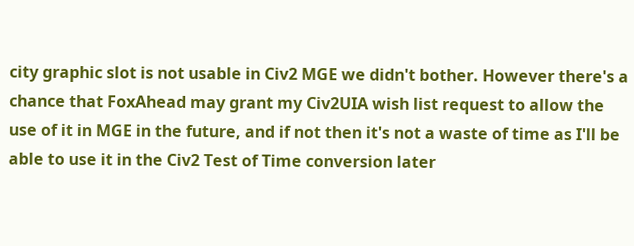city graphic slot is not usable in Civ2 MGE we didn't bother. However there's a chance that FoxAhead may grant my Civ2UIA wish list request to allow the use of it in MGE in the future, and if not then it's not a waste of time as I'll be able to use it in the Civ2 Test of Time conversion later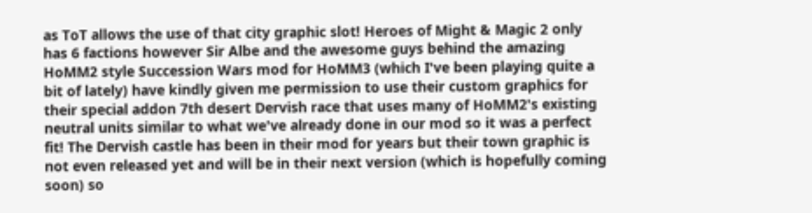as ToT allows the use of that city graphic slot! Heroes of Might & Magic 2 only has 6 factions however Sir Albe and the awesome guys behind the amazing HoMM2 style Succession Wars mod for HoMM3 (which I've been playing quite a bit of lately) have kindly given me permission to use their custom graphics for their special addon 7th desert Dervish race that uses many of HoMM2's existing neutral units similar to what we've already done in our mod so it was a perfect fit! The Dervish castle has been in their mod for years but their town graphic is not even released yet and will be in their next version (which is hopefully coming soon) so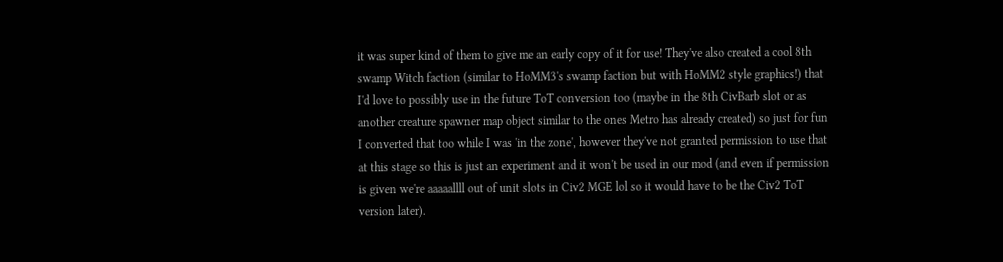it was super kind of them to give me an early copy of it for use! They've also created a cool 8th swamp Witch faction (similar to HoMM3's swamp faction but with HoMM2 style graphics!) that I'd love to possibly use in the future ToT conversion too (maybe in the 8th CivBarb slot or as another creature spawner map object similar to the ones Metro has already created) so just for fun I converted that too while I was 'in the zone', however they've not granted permission to use that at this stage so this is just an experiment and it won't be used in our mod (and even if permission is given we're aaaaallll out of unit slots in Civ2 MGE lol so it would have to be the Civ2 ToT version later).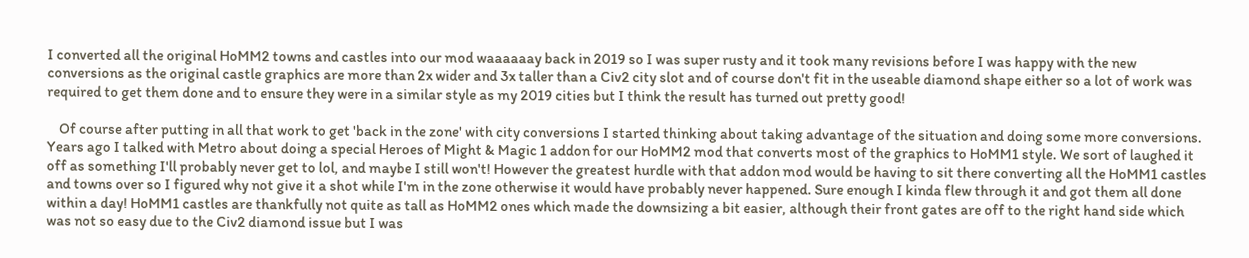I converted all the original HoMM2 towns and castles into our mod waaaaaay back in 2019 so I was super rusty and it took many revisions before I was happy with the new conversions as the original castle graphics are more than 2x wider and 3x taller than a Civ2 city slot and of course don't fit in the useable diamond shape either so a lot of work was required to get them done and to ensure they were in a similar style as my 2019 cities but I think the result has turned out pretty good!

    Of course after putting in all that work to get 'back in the zone' with city conversions I started thinking about taking advantage of the situation and doing some more conversions. Years ago I talked with Metro about doing a special Heroes of Might & Magic 1 addon for our HoMM2 mod that converts most of the graphics to HoMM1 style. We sort of laughed it off as something I'll probably never get to lol, and maybe I still won't! However the greatest hurdle with that addon mod would be having to sit there converting all the HoMM1 castles and towns over so I figured why not give it a shot while I'm in the zone otherwise it would have probably never happened. Sure enough I kinda flew through it and got them all done within a day! HoMM1 castles are thankfully not quite as tall as HoMM2 ones which made the downsizing a bit easier, although their front gates are off to the right hand side which was not so easy due to the Civ2 diamond issue but I was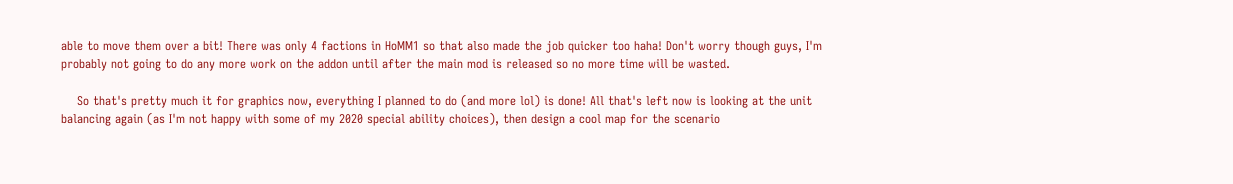able to move them over a bit! There was only 4 factions in HoMM1 so that also made the job quicker too haha! Don't worry though guys, I'm probably not going to do any more work on the addon until after the main mod is released so no more time will be wasted.

    So that's pretty much it for graphics now, everything I planned to do (and more lol) is done! All that's left now is looking at the unit balancing again (as I'm not happy with some of my 2020 special ability choices), then design a cool map for the scenario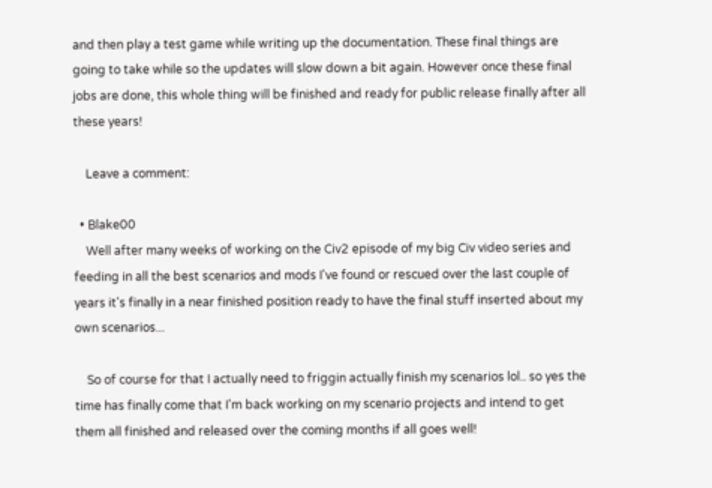and then play a test game while writing up the documentation. These final things are going to take while so the updates will slow down a bit again. However once these final jobs are done, this whole thing will be finished and ready for public release finally after all these years!

    Leave a comment:

  • Blake00
    Well after many weeks of working on the Civ2 episode of my big Civ video series and feeding in all the best scenarios and mods I've found or rescued over the last couple of years it's finally in a near finished position ready to have the final stuff inserted about my own scenarios...

    So of course for that I actually need to friggin actually finish my scenarios lol.. so yes the time has finally come that I'm back working on my scenario projects and intend to get them all finished and released over the coming months if all goes well!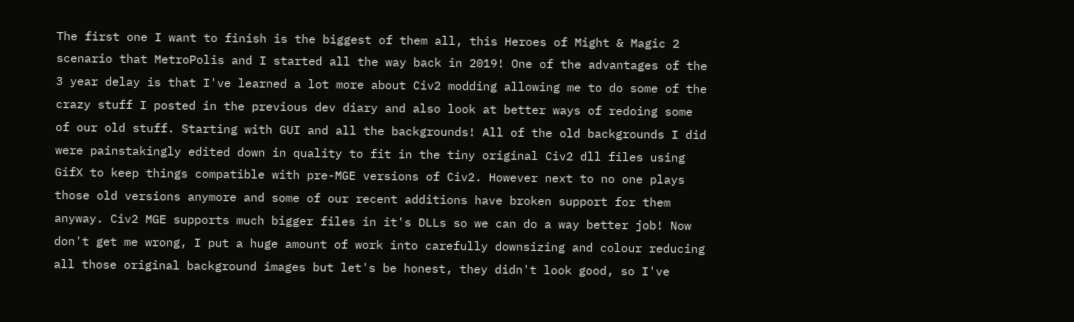The first one I want to finish is the biggest of them all, this Heroes of Might & Magic 2 scenario that MetroPolis and I started all the way back in 2019! One of the advantages of the 3 year delay is that I've learned a lot more about Civ2 modding allowing me to do some of the crazy stuff I posted in the previous dev diary and also look at better ways of redoing some of our old stuff. Starting with GUI and all the backgrounds! All of the old backgrounds I did were painstakingly edited down in quality to fit in the tiny original Civ2 dll files using GifX to keep things compatible with pre-MGE versions of Civ2. However next to no one plays those old versions anymore and some of our recent additions have broken support for them anyway. Civ2 MGE supports much bigger files in it's DLLs so we can do a way better job! Now don't get me wrong, I put a huge amount of work into carefully downsizing and colour reducing all those original background images but let's be honest, they didn't look good, so I've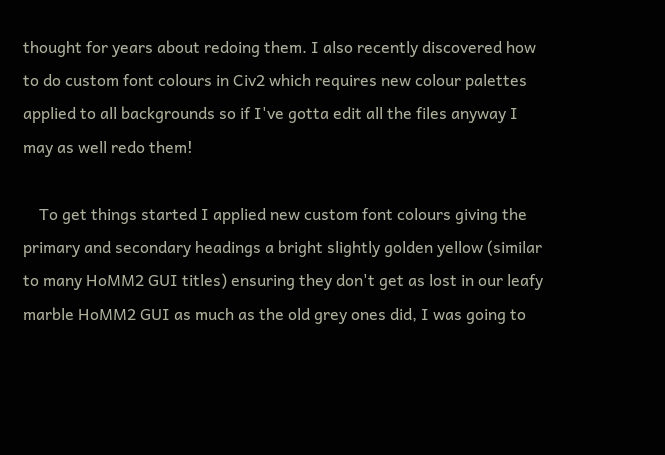thought for years about redoing them. I also recently discovered how to do custom font colours in Civ2 which requires new colour palettes applied to all backgrounds so if I've gotta edit all the files anyway I may as well redo them!

    To get things started I applied new custom font colours giving the primary and secondary headings a bright slightly golden yellow (similar to many HoMM2 GUI titles) ensuring they don't get as lost in our leafy marble HoMM2 GUI as much as the old grey ones did, I was going to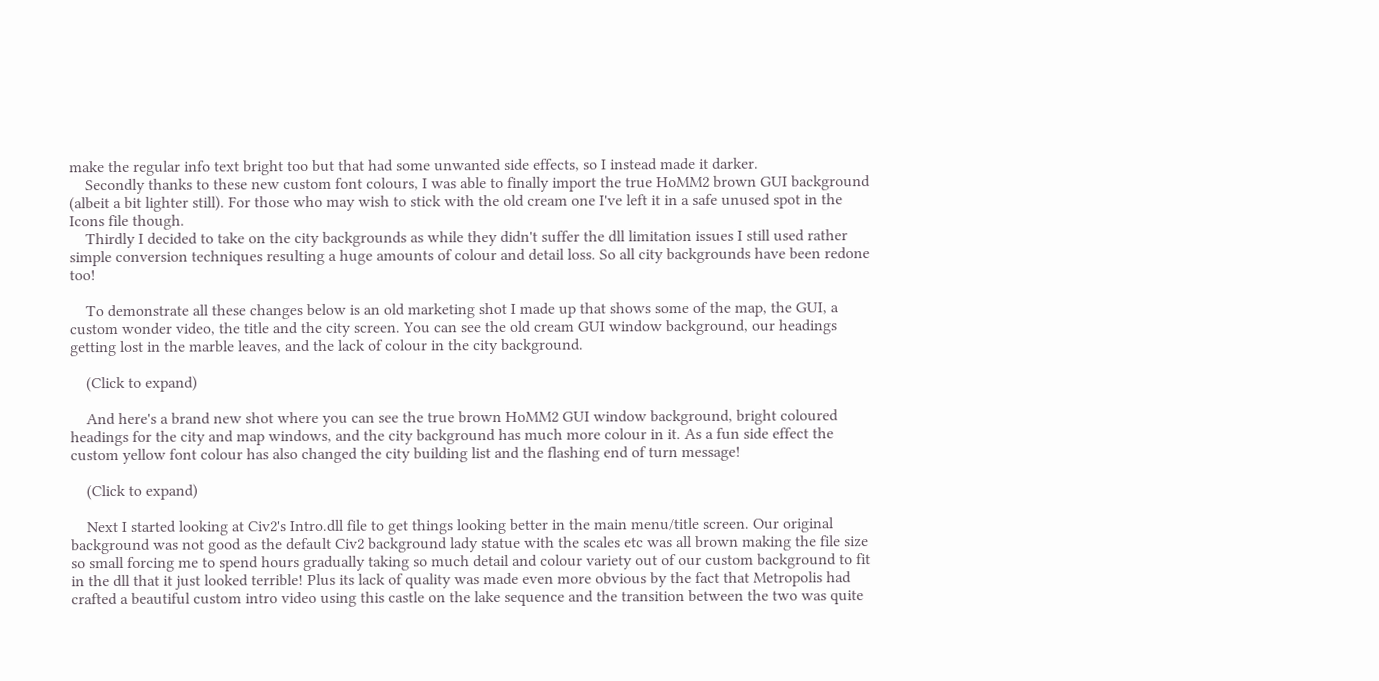make the regular info text bright too but that had some unwanted side effects, so I instead made it darker.
    Secondly thanks to these new custom font colours, I was able to finally import the true HoMM2 brown GUI background (albeit a bit lighter still). For those who may wish to stick with the old cream one I've left it in a safe unused spot in the Icons file though.
    Thirdly I decided to take on the city backgrounds as while they didn't suffer the dll limitation issues I still used rather simple conversion techniques resulting a huge amounts of colour and detail loss. So all city backgrounds have been redone too!

    To demonstrate all these changes below is an old marketing shot I made up that shows some of the map, the GUI, a custom wonder video, the title and the city screen. You can see the old cream GUI window background, our headings getting lost in the marble leaves, and the lack of colour in the city background.

    (Click to expand)

    And here's a brand new shot where you can see the true brown HoMM2 GUI window background, bright coloured headings for the city and map windows, and the city background has much more colour in it. As a fun side effect the custom yellow font colour has also changed the city building list and the flashing end of turn message!

    (Click to expand)

    Next I started looking at Civ2's Intro.dll file to get things looking better in the main menu/title screen. Our original background was not good as the default Civ2 background lady statue with the scales etc was all brown making the file size so small forcing me to spend hours gradually taking so much detail and colour variety out of our custom background to fit in the dll that it just looked terrible! Plus its lack of quality was made even more obvious by the fact that Metropolis had crafted a beautiful custom intro video using this castle on the lake sequence and the transition between the two was quite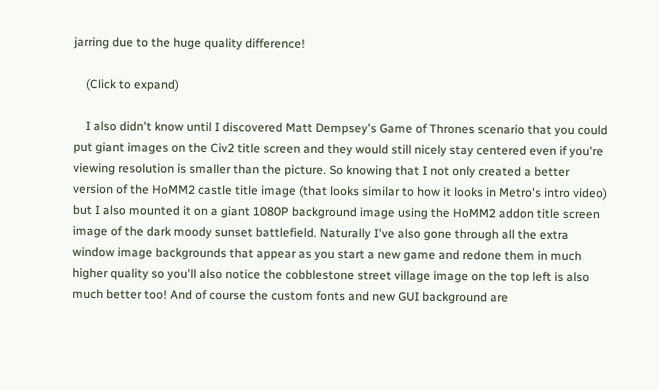jarring due to the huge quality difference!

    (Click to expand)

    I also didn't know until I discovered Matt Dempsey's Game of Thrones scenario that you could put giant images on the Civ2 title screen and they would still nicely stay centered even if you're viewing resolution is smaller than the picture. So knowing that I not only created a better version of the HoMM2 castle title image (that looks similar to how it looks in Metro's intro video) but I also mounted it on a giant 1080P background image using the HoMM2 addon title screen image of the dark moody sunset battlefield. Naturally I've also gone through all the extra window image backgrounds that appear as you start a new game and redone them in much higher quality so you'll also notice the cobblestone street village image on the top left is also much better too! And of course the custom fonts and new GUI background are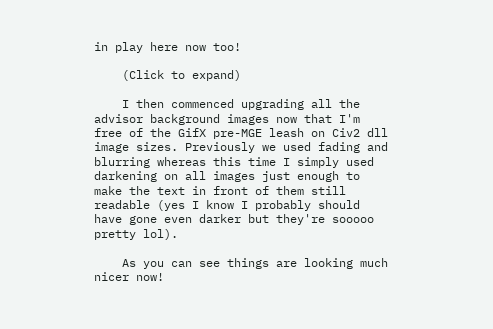in play here now too!

    (Click to expand)

    I then commenced upgrading all the advisor background images now that I'm free of the GifX pre-MGE leash on Civ2 dll image sizes. Previously we used fading and blurring whereas this time I simply used darkening on all images just enough to make the text in front of them still readable (yes I know I probably should have gone even darker but they're sooooo pretty lol).

    As you can see things are looking much nicer now!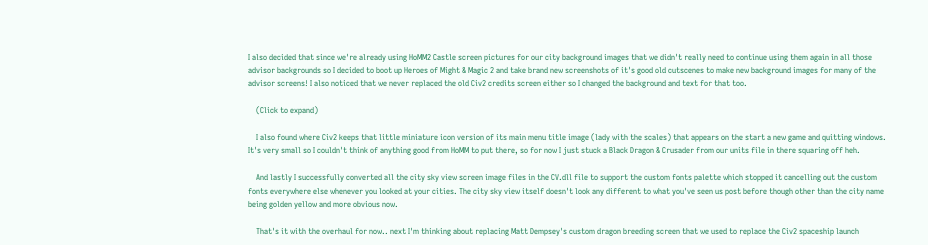I also decided that since we're already using HoMM2 Castle screen pictures for our city background images that we didn't really need to continue using them again in all those advisor backgrounds so I decided to boot up Heroes of Might & Magic 2 and take brand new screenshots of it's good old cutscenes to make new background images for many of the advisor screens! I also noticed that we never replaced the old Civ2 credits screen either so I changed the background and text for that too.

    (Click to expand)

    I also found where Civ2 keeps that little miniature icon version of its main menu title image (lady with the scales) that appears on the start a new game and quitting windows. It's very small so I couldn't think of anything good from HoMM to put there, so for now I just stuck a Black Dragon & Crusader from our units file in there squaring off heh.

    And lastly I successfully converted all the city sky view screen image files in the CV.dll file to support the custom fonts palette which stopped it cancelling out the custom fonts everywhere else whenever you looked at your cities. The city sky view itself doesn't look any different to what you've seen us post before though other than the city name being golden yellow and more obvious now.

    That's it with the overhaul for now.. next I'm thinking about replacing Matt Dempsey's custom dragon breeding screen that we used to replace the Civ2 spaceship launch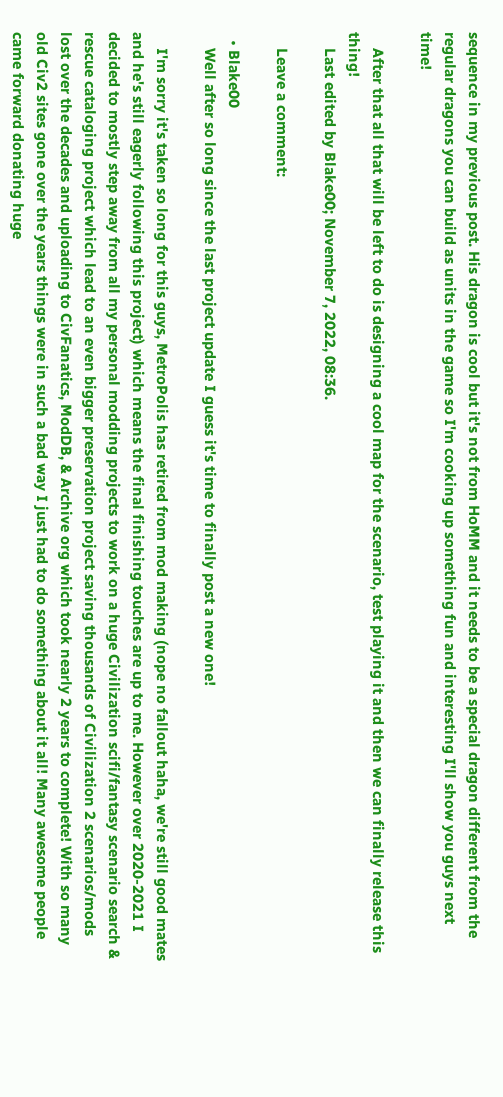sequence in my previous post. His dragon is cool but it's not from HoMM and it needs to be a special dragon different from the regular dragons you can build as units in the game so I'm cooking up something fun and interesting I'll show you guys next time!

    After that all that will be left to do is designing a cool map for the scenario, test playing it and then we can finally release this thing!
    Last edited by Blake00; November 7, 2022, 08:36.

    Leave a comment:

  • Blake00
    Well after so long since the last project update I guess it's time to finally post a new one!

    I'm sorry it's taken so long for this guys, MetroPolis has retired from mod making (nope no fallout haha, we're still good mates and he's still eagerly following this project) which means the final finishing touches are up to me. However over 2020-2021 I decided to mostly step away from all my personal modding projects to work on a huge Civilization scifi/fantasy scenario search & rescue cataloging project which lead to an even bigger preservation project saving thousands of Civilization 2 scenarios/mods lost over the decades and uploading to CivFanatics, ModDB, & Archive org which took nearly 2 years to complete! With so many old Civ2 sites gone over the years things were in such a bad way I just had to do something about it all! Many awesome people came forward donating huge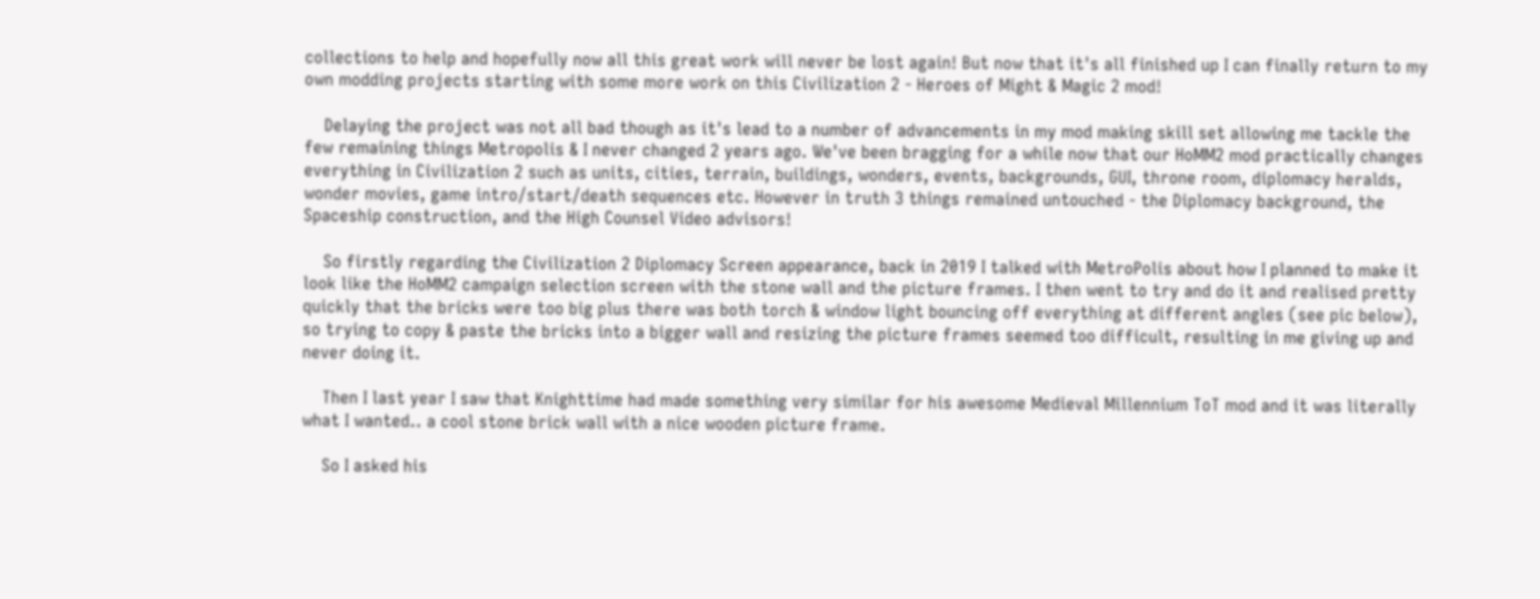collections to help and hopefully now all this great work will never be lost again! But now that it's all finished up I can finally return to my own modding projects starting with some more work on this Civilization 2 - Heroes of Might & Magic 2 mod!

    Delaying the project was not all bad though as it's lead to a number of advancements in my mod making skill set allowing me tackle the few remaining things Metropolis & I never changed 2 years ago. We've been bragging for a while now that our HoMM2 mod practically changes everything in Civilization 2 such as units, cities, terrain, buildings, wonders, events, backgrounds, GUI, throne room, diplomacy heralds, wonder movies, game intro/start/death sequences etc. However in truth 3 things remained untouched - the Diplomacy background, the Spaceship construction, and the High Counsel Video advisors!

    So firstly regarding the Civilization 2 Diplomacy Screen appearance, back in 2019 I talked with MetroPolis about how I planned to make it look like the HoMM2 campaign selection screen with the stone wall and the picture frames. I then went to try and do it and realised pretty quickly that the bricks were too big plus there was both torch & window light bouncing off everything at different angles (see pic below), so trying to copy & paste the bricks into a bigger wall and resizing the picture frames seemed too difficult, resulting in me giving up and never doing it.

    Then I last year I saw that Knighttime had made something very similar for his awesome Medieval Millennium ToT mod and it was literally what I wanted.. a cool stone brick wall with a nice wooden picture frame.

    So I asked his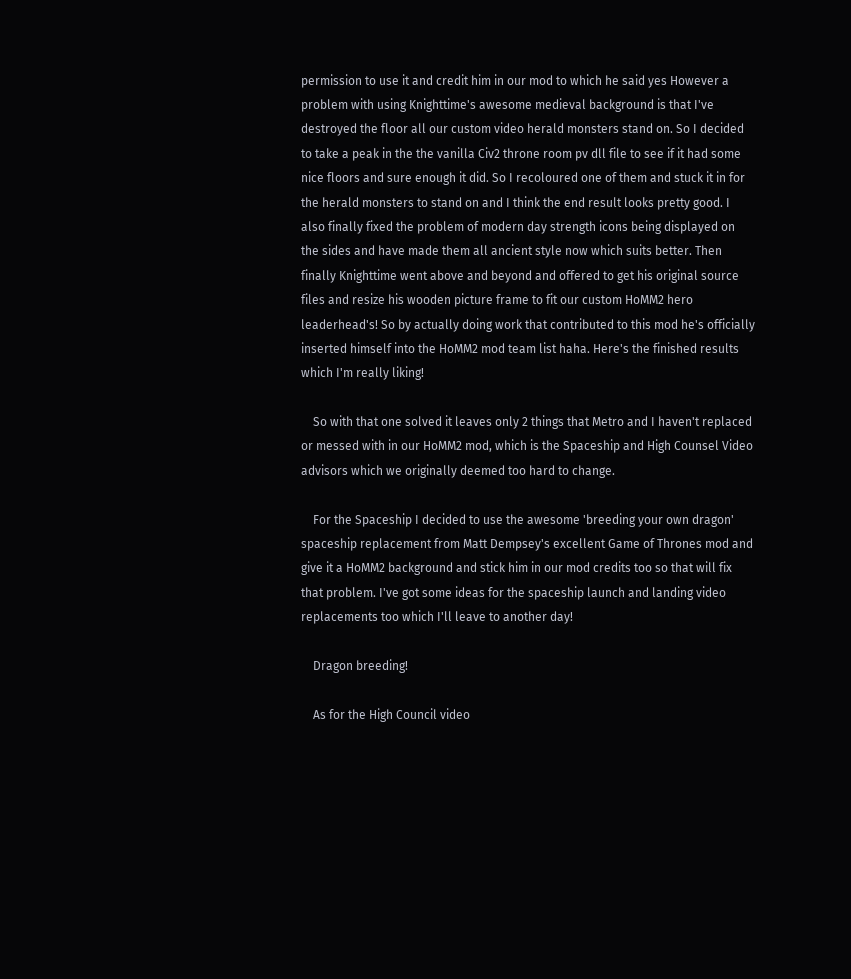permission to use it and credit him in our mod to which he said yes However a problem with using Knighttime's awesome medieval background is that I've destroyed the floor all our custom video herald monsters stand on. So I decided to take a peak in the the vanilla Civ2 throne room pv dll file to see if it had some nice floors and sure enough it did. So I recoloured one of them and stuck it in for the herald monsters to stand on and I think the end result looks pretty good. I also finally fixed the problem of modern day strength icons being displayed on the sides and have made them all ancient style now which suits better. Then finally Knighttime went above and beyond and offered to get his original source files and resize his wooden picture frame to fit our custom HoMM2 hero leaderhead's! So by actually doing work that contributed to this mod he's officially inserted himself into the HoMM2 mod team list haha. Here's the finished results which I'm really liking!

    So with that one solved it leaves only 2 things that Metro and I haven't replaced or messed with in our HoMM2 mod, which is the Spaceship and High Counsel Video advisors which we originally deemed too hard to change.

    For the Spaceship I decided to use the awesome 'breeding your own dragon' spaceship replacement from Matt Dempsey's excellent Game of Thrones mod and give it a HoMM2 background and stick him in our mod credits too so that will fix that problem. I've got some ideas for the spaceship launch and landing video replacements too which I'll leave to another day!

    Dragon breeding!

    As for the High Council video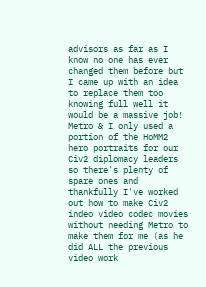advisors as far as I know no one has ever changed them before but I came up with an idea to replace them too knowing full well it would be a massive job! Metro & I only used a portion of the HoMM2 hero portraits for our Civ2 diplomacy leaders so there's plenty of spare ones and thankfully I've worked out how to make Civ2 indeo video codec movies without needing Metro to make them for me (as he did ALL the previous video work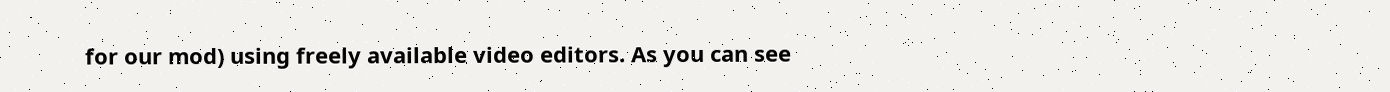for our mod) using freely available video editors. As you can see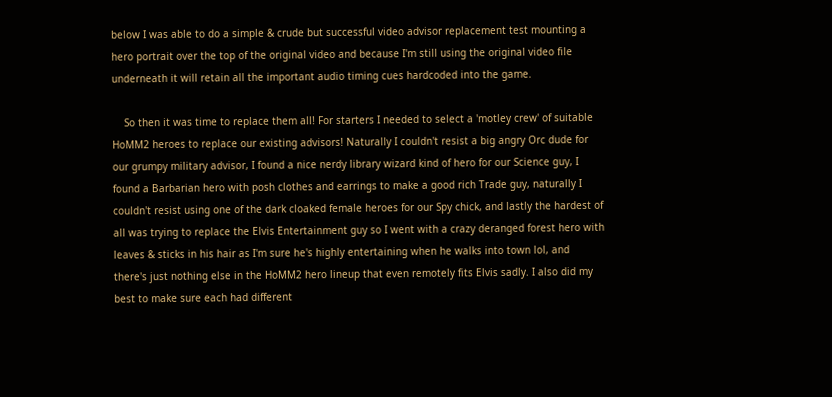below I was able to do a simple & crude but successful video advisor replacement test mounting a hero portrait over the top of the original video and because I'm still using the original video file underneath it will retain all the important audio timing cues hardcoded into the game.

    So then it was time to replace them all! For starters I needed to select a 'motley crew' of suitable HoMM2 heroes to replace our existing advisors! Naturally I couldn't resist a big angry Orc dude for our grumpy military advisor, I found a nice nerdy library wizard kind of hero for our Science guy, I found a Barbarian hero with posh clothes and earrings to make a good rich Trade guy, naturally I couldn't resist using one of the dark cloaked female heroes for our Spy chick, and lastly the hardest of all was trying to replace the Elvis Entertainment guy so I went with a crazy deranged forest hero with leaves & sticks in his hair as I'm sure he's highly entertaining when he walks into town lol, and there's just nothing else in the HoMM2 hero lineup that even remotely fits Elvis sadly. I also did my best to make sure each had different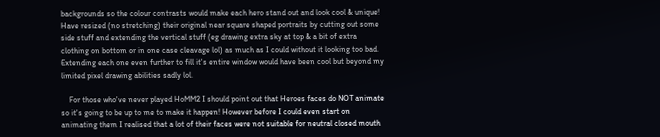backgrounds so the colour contrasts would make each hero stand out and look cool & unique! Have resized (no stretching) their original near square shaped portraits by cutting out some side stuff and extending the vertical stuff (eg drawing extra sky at top & a bit of extra clothing on bottom or in one case cleavage lol) as much as I could without it looking too bad. Extending each one even further to fill it's entire window would have been cool but beyond my limited pixel drawing abilities sadly lol.

    For those who've never played HoMM2 I should point out that Heroes faces do NOT animate so it's going to be up to me to make it happen! However before I could even start on animating them I realised that a lot of their faces were not suitable for neutral closed mouth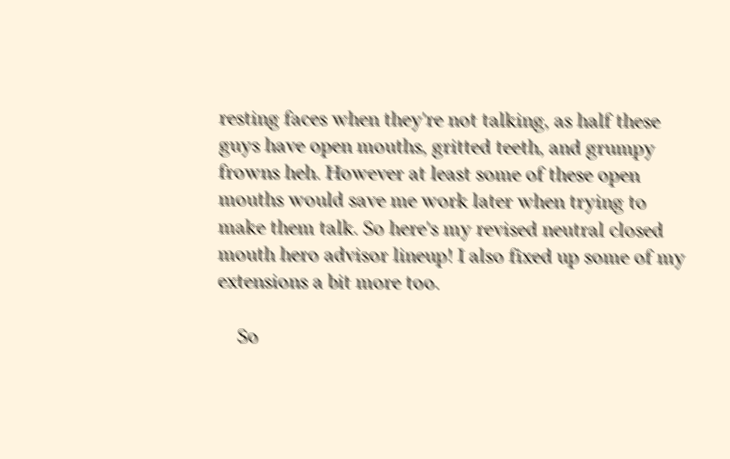resting faces when they're not talking, as half these guys have open mouths, gritted teeth, and grumpy frowns heh. However at least some of these open mouths would save me work later when trying to make them talk. So here's my revised neutral closed mouth hero advisor lineup! I also fixed up some of my extensions a bit more too.

    So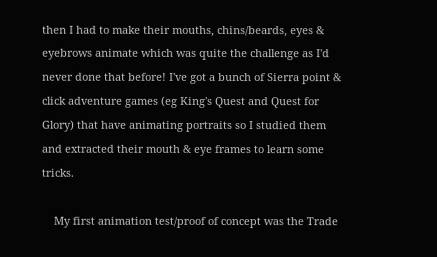then I had to make their mouths, chins/beards, eyes & eyebrows animate which was quite the challenge as I'd never done that before! I've got a bunch of Sierra point & click adventure games (eg King's Quest and Quest for Glory) that have animating portraits so I studied them and extracted their mouth & eye frames to learn some tricks.

    My first animation test/proof of concept was the Trade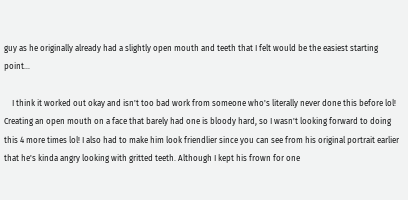guy as he originally already had a slightly open mouth and teeth that I felt would be the easiest starting point...

    I think it worked out okay and isn't too bad work from someone who's literally never done this before lol! Creating an open mouth on a face that barely had one is bloody hard, so I wasn't looking forward to doing this 4 more times lol! I also had to make him look friendlier since you can see from his original portrait earlier that he's kinda angry looking with gritted teeth. Although I kept his frown for one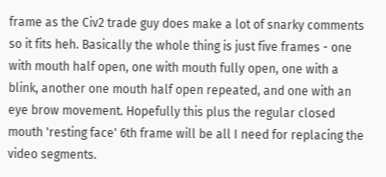frame as the Civ2 trade guy does make a lot of snarky comments so it fits heh. Basically the whole thing is just five frames - one with mouth half open, one with mouth fully open, one with a blink, another one mouth half open repeated, and one with an eye brow movement. Hopefully this plus the regular closed mouth 'resting face' 6th frame will be all I need for replacing the video segments.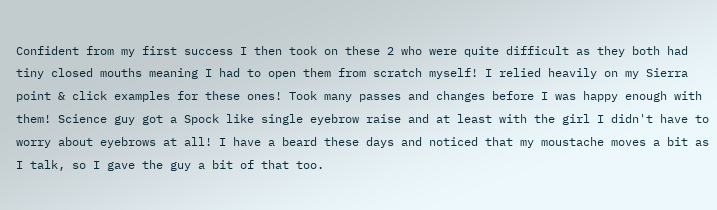Confident from my first success I then took on these 2 who were quite difficult as they both had tiny closed mouths meaning I had to open them from scratch myself! I relied heavily on my Sierra point & click examples for these ones! Took many passes and changes before I was happy enough with them! Science guy got a Spock like single eyebrow raise and at least with the girl I didn't have to worry about eyebrows at all! I have a beard these days and noticed that my moustache moves a bit as I talk, so I gave the guy a bit of that too.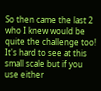So then came the last 2 who I knew would be quite the challenge too! It's hard to see at this small scale but if you use either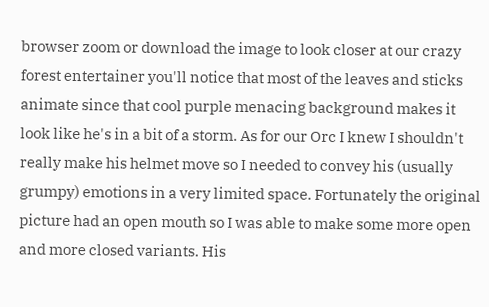browser zoom or download the image to look closer at our crazy forest entertainer you'll notice that most of the leaves and sticks animate since that cool purple menacing background makes it look like he's in a bit of a storm. As for our Orc I knew I shouldn't really make his helmet move so I needed to convey his (usually grumpy) emotions in a very limited space. Fortunately the original picture had an open mouth so I was able to make some more open and more closed variants. His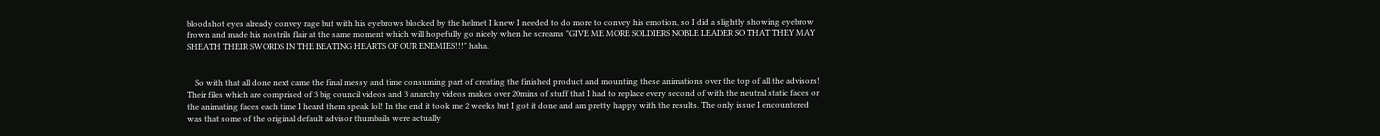bloodshot eyes already convey rage but with his eyebrows blocked by the helmet I knew I needed to do more to convey his emotion, so I did a slightly showing eyebrow frown and made his nostrils flair at the same moment which will hopefully go nicely when he screams "GIVE ME MORE SOLDIERS NOBLE LEADER SO THAT THEY MAY SHEATH THEIR SWORDS IN THE BEATING HEARTS OF OUR ENEMIES!!!" haha.


    So with that all done next came the final messy and time consuming part of creating the finished product and mounting these animations over the top of all the advisors! Their files which are comprised of 3 big council videos and 3 anarchy videos makes over 20mins of stuff that I had to replace every second of with the neutral static faces or the animating faces each time I heard them speak lol! In the end it took me 2 weeks but I got it done and am pretty happy with the results. The only issue I encountered was that some of the original default advisor thumbails were actually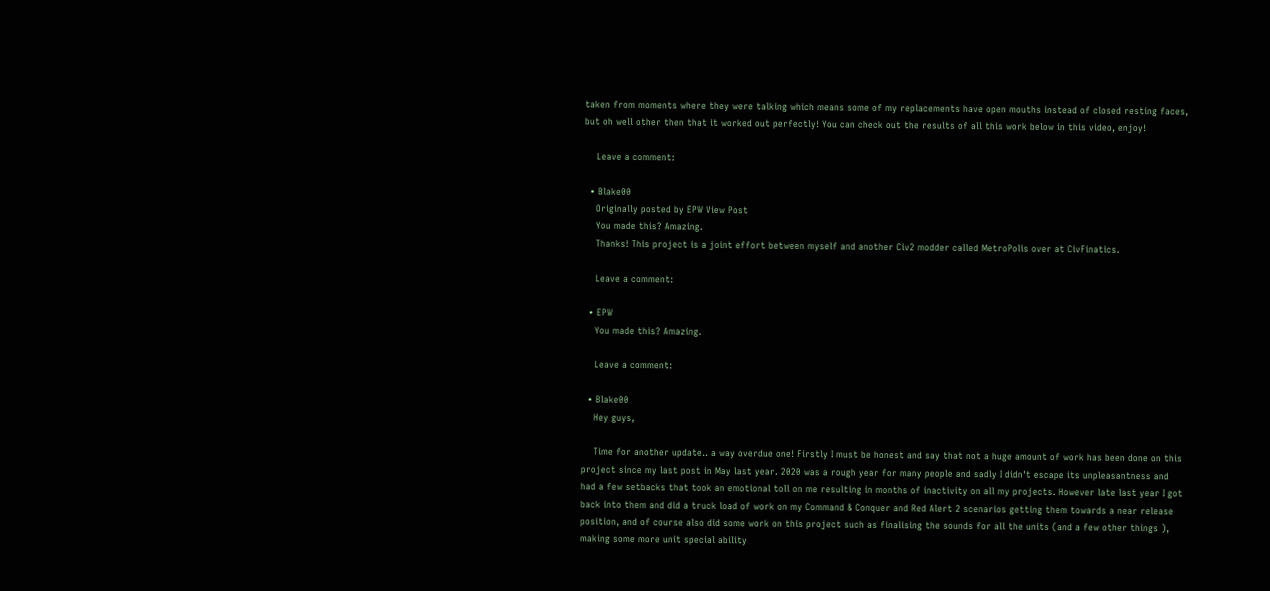taken from moments where they were talking which means some of my replacements have open mouths instead of closed resting faces, but oh well other then that it worked out perfectly! You can check out the results of all this work below in this video, enjoy!

    Leave a comment:

  • Blake00
    Originally posted by EPW View Post
    You made this? Amazing.
    Thanks! This project is a joint effort between myself and another Civ2 modder called MetroPolis over at CivFinatics.

    Leave a comment:

  • EPW
    You made this? Amazing.

    Leave a comment:

  • Blake00
    Hey guys,

    Time for another update.. a way overdue one! Firstly I must be honest and say that not a huge amount of work has been done on this project since my last post in May last year. 2020 was a rough year for many people and sadly I didn't escape its unpleasantness and had a few setbacks that took an emotional toll on me resulting in months of inactivity on all my projects. However late last year I got back into them and did a truck load of work on my Command & Conquer and Red Alert 2 scenarios getting them towards a near release position, and of course also did some work on this project such as finalising the sounds for all the units (and a few other things ), making some more unit special ability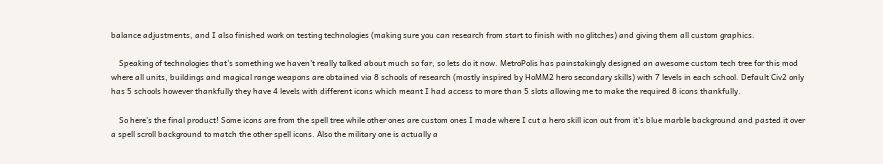balance adjustments, and I also finished work on testing technologies (making sure you can research from start to finish with no glitches) and giving them all custom graphics.

    Speaking of technologies that's something we haven't really talked about much so far, so lets do it now. MetroPolis has painstakingly designed an awesome custom tech tree for this mod where all units, buildings and magical range weapons are obtained via 8 schools of research (mostly inspired by HoMM2 hero secondary skills) with 7 levels in each school. Default Civ2 only has 5 schools however thankfully they have 4 levels with different icons which meant I had access to more than 5 slots allowing me to make the required 8 icons thankfully.

    So here’s the final product! Some icons are from the spell tree while other ones are custom ones I made where I cut a hero skill icon out from it's blue marble background and pasted it over a spell scroll background to match the other spell icons. Also the military one is actually a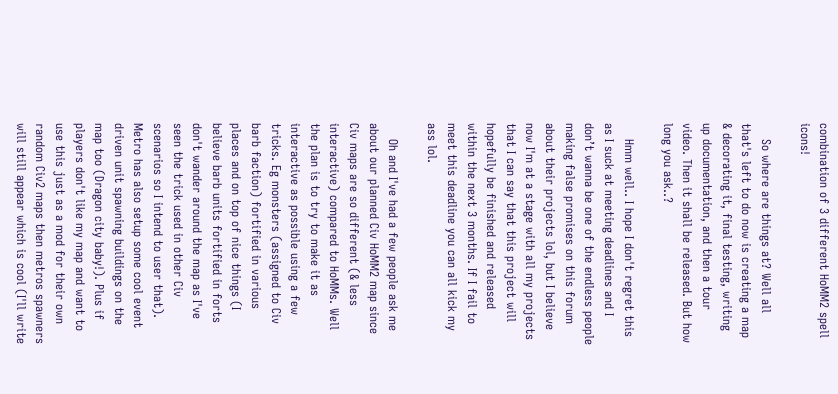combination of 3 different HoMM2 spell icons!

    So where are things at? Well all that's left to do now is creating a map & decorating it, final testing, writing up documentation, and then a tour video. Then it shall be released. But how long you ask..?

    Hmm well.. I hope I don't regret this as I suck at meeting deadlines and I don’t wanna be one of the endless people making false promises on this forum about their projects lol, but I believe now I'm at a stage with all my projects that I can say that this project will hopefully be finished and released within the next 3 months. If I fail to meet this deadline you can all kick my ass lol.

    Oh and I've had a few people ask me about our planned Civ HoMM2 map since Civ maps are so different (& less interactive) compared to HoMMs. Well the plan is to try to make it as interactive as possible using a few tricks. Eg monsters (assigned to Civ barb faction) fortified in various places and on top of nice things (I believe barb units fortified in forts don't wander around the map as I've seen the trick used in other Civ scenarios so I intend to user that). Metro has also setup some cool event driven unit spawning buildings on the map too (Dragon city baby!). Plus if players don't like my map and want to use this just as a mod for their own random Civ2 maps then metros spawners will still appear which is cool (I'll write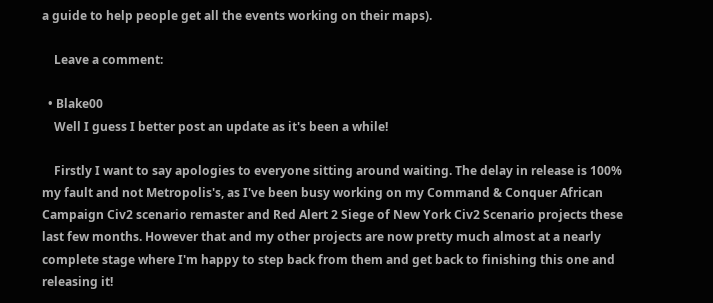a guide to help people get all the events working on their maps).

    Leave a comment:

  • Blake00
    Well I guess I better post an update as it's been a while!

    Firstly I want to say apologies to everyone sitting around waiting. The delay in release is 100% my fault and not Metropolis's, as I've been busy working on my Command & Conquer African Campaign Civ2 scenario remaster and Red Alert 2 Siege of New York Civ2 Scenario projects these last few months. However that and my other projects are now pretty much almost at a nearly complete stage where I'm happy to step back from them and get back to finishing this one and releasing it!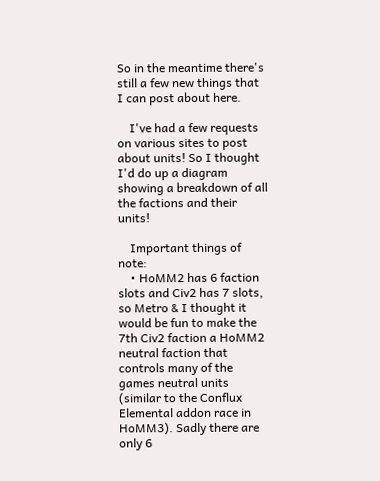So in the meantime there's still a few new things that I can post about here.

    I've had a few requests on various sites to post about units! So I thought I'd do up a diagram showing a breakdown of all the factions and their units!

    Important things of note:
    • HoMM2 has 6 faction slots and Civ2 has 7 slots, so Metro & I thought it would be fun to make the 7th Civ2 faction a HoMM2 neutral faction that controls many of the games neutral units (similar to the Conflux Elemental addon race in HoMM3). Sadly there are only 6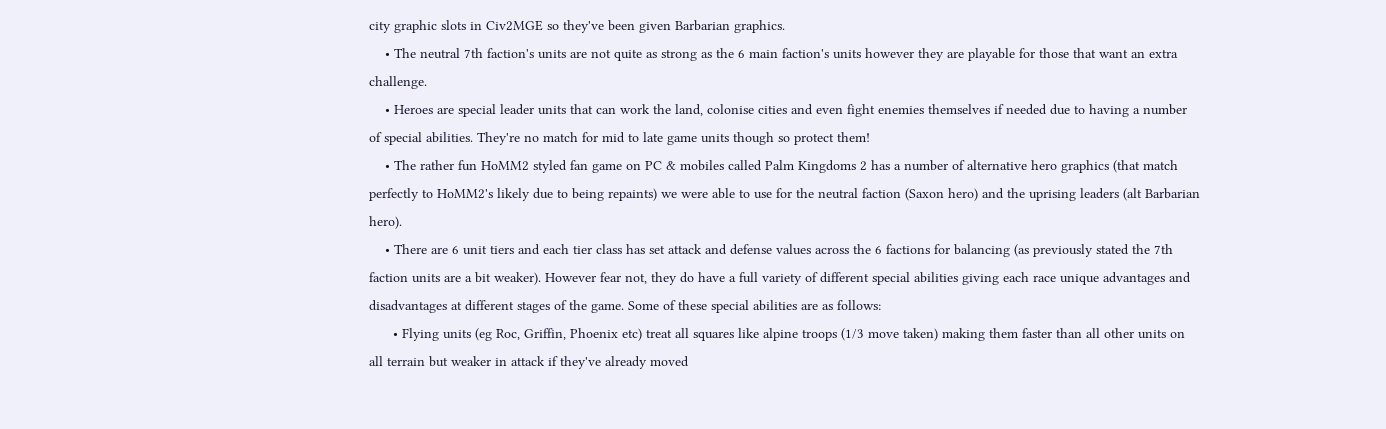city graphic slots in Civ2MGE so they've been given Barbarian graphics.
    • The neutral 7th faction's units are not quite as strong as the 6 main faction's units however they are playable for those that want an extra challenge.
    • Heroes are special leader units that can work the land, colonise cities and even fight enemies themselves if needed due to having a number of special abilities. They're no match for mid to late game units though so protect them!
    • The rather fun HoMM2 styled fan game on PC & mobiles called Palm Kingdoms 2 has a number of alternative hero graphics (that match perfectly to HoMM2's likely due to being repaints) we were able to use for the neutral faction (Saxon hero) and the uprising leaders (alt Barbarian hero).
    • There are 6 unit tiers and each tier class has set attack and defense values across the 6 factions for balancing (as previously stated the 7th faction units are a bit weaker). However fear not, they do have a full variety of different special abilities giving each race unique advantages and disadvantages at different stages of the game. Some of these special abilities are as follows:
      • Flying units (eg Roc, Griffin, Phoenix etc) treat all squares like alpine troops (1/3 move taken) making them faster than all other units on all terrain but weaker in attack if they've already moved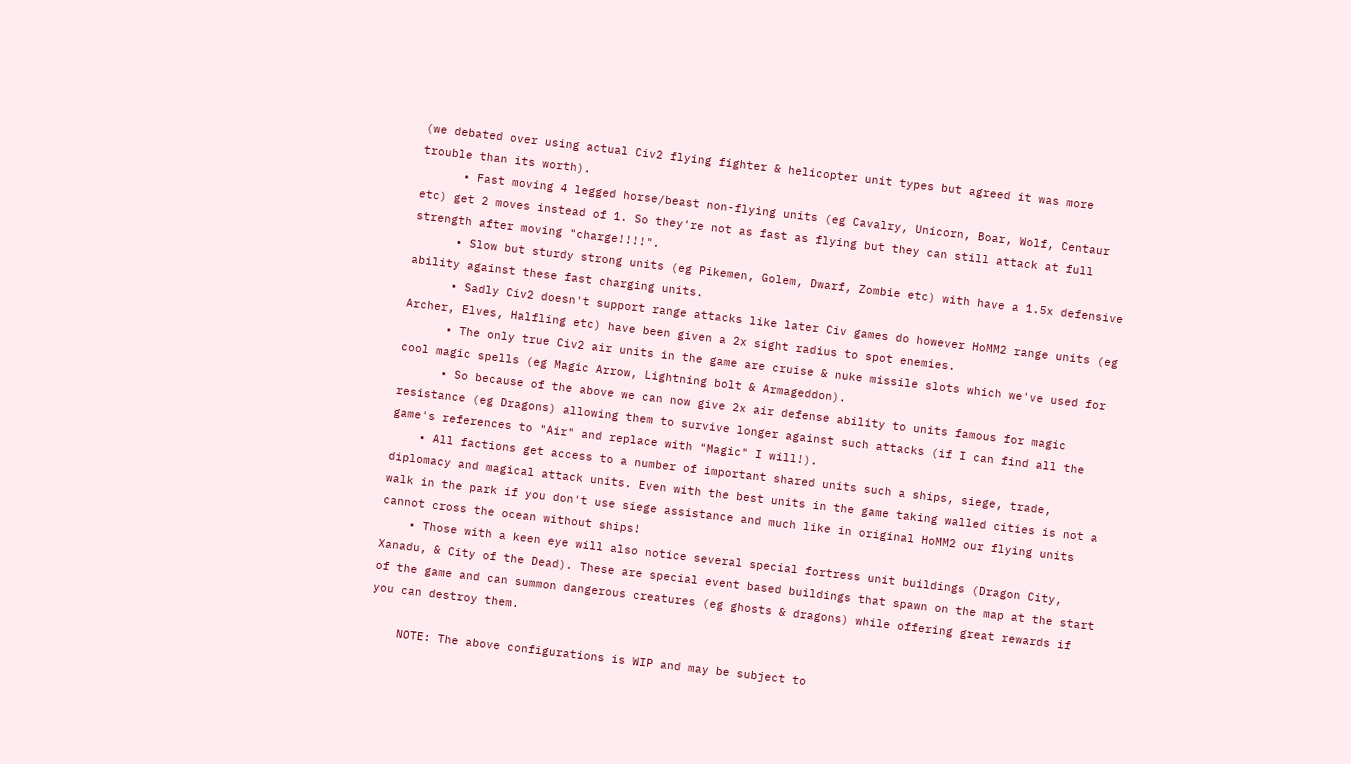(we debated over using actual Civ2 flying fighter & helicopter unit types but agreed it was more trouble than its worth).
      • Fast moving 4 legged horse/beast non-flying units (eg Cavalry, Unicorn, Boar, Wolf, Centaur etc) get 2 moves instead of 1. So they're not as fast as flying but they can still attack at full strength after moving "charge!!!!".
      • Slow but sturdy strong units (eg Pikemen, Golem, Dwarf, Zombie etc) with have a 1.5x defensive ability against these fast charging units.
      • Sadly Civ2 doesn't support range attacks like later Civ games do however HoMM2 range units (eg Archer, Elves, Halfling etc) have been given a 2x sight radius to spot enemies.
      • The only true Civ2 air units in the game are cruise & nuke missile slots which we've used for cool magic spells (eg Magic Arrow, Lightning bolt & Armageddon).
      • So because of the above we can now give 2x air defense ability to units famous for magic resistance (eg Dragons) allowing them to survive longer against such attacks (if I can find all the game's references to "Air" and replace with "Magic" I will!).
    • All factions get access to a number of important shared units such a ships, siege, trade, diplomacy and magical attack units. Even with the best units in the game taking walled cities is not a walk in the park if you don't use siege assistance and much like in original HoMM2 our flying units cannot cross the ocean without ships!
    • Those with a keen eye will also notice several special fortress unit buildings (Dragon City, Xanadu, & City of the Dead). These are special event based buildings that spawn on the map at the start of the game and can summon dangerous creatures (eg ghosts & dragons) while offering great rewards if you can destroy them.

    NOTE: The above configurations is WIP and may be subject to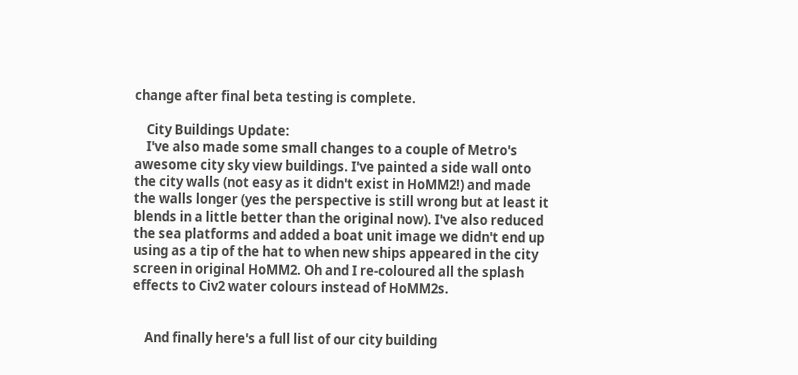change after final beta testing is complete.

    City Buildings Update:
    I've also made some small changes to a couple of Metro's awesome city sky view buildings. I've painted a side wall onto the city walls (not easy as it didn't exist in HoMM2!) and made the walls longer (yes the perspective is still wrong but at least it blends in a little better than the original now). I've also reduced the sea platforms and added a boat unit image we didn't end up using as a tip of the hat to when new ships appeared in the city screen in original HoMM2. Oh and I re-coloured all the splash effects to Civ2 water colours instead of HoMM2s.


    And finally here's a full list of our city building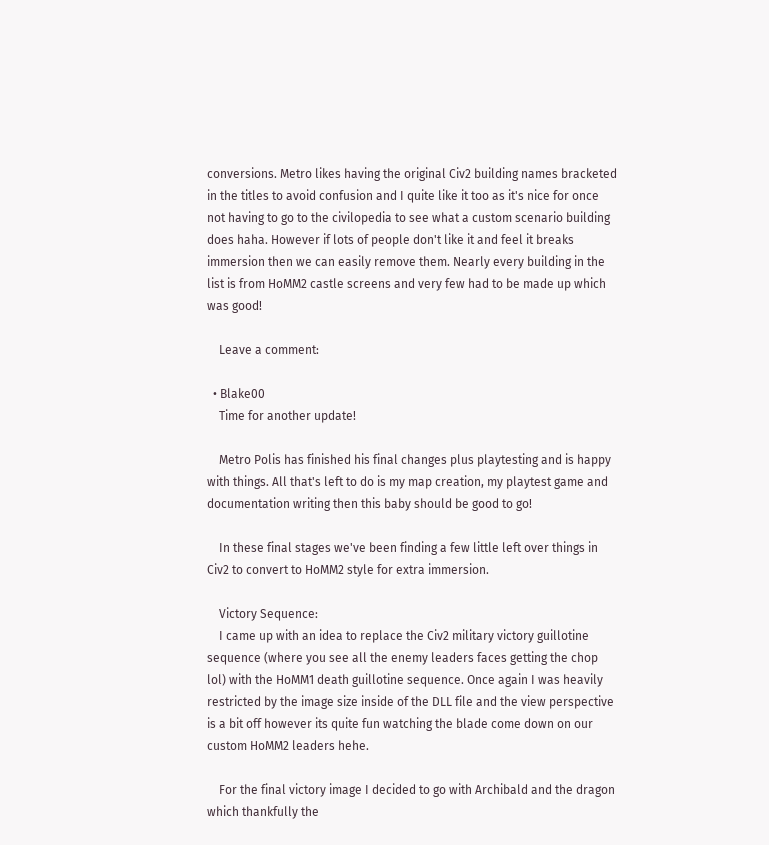conversions. Metro likes having the original Civ2 building names bracketed in the titles to avoid confusion and I quite like it too as it's nice for once not having to go to the civilopedia to see what a custom scenario building does haha. However if lots of people don't like it and feel it breaks immersion then we can easily remove them. Nearly every building in the list is from HoMM2 castle screens and very few had to be made up which was good!

    Leave a comment:

  • Blake00
    Time for another update!

    Metro Polis has finished his final changes plus playtesting and is happy with things. All that's left to do is my map creation, my playtest game and documentation writing then this baby should be good to go!

    In these final stages we've been finding a few little left over things in Civ2 to convert to HoMM2 style for extra immersion.

    Victory Sequence:
    I came up with an idea to replace the Civ2 military victory guillotine sequence (where you see all the enemy leaders faces getting the chop lol) with the HoMM1 death guillotine sequence. Once again I was heavily restricted by the image size inside of the DLL file and the view perspective is a bit off however its quite fun watching the blade come down on our custom HoMM2 leaders hehe.

    For the final victory image I decided to go with Archibald and the dragon which thankfully the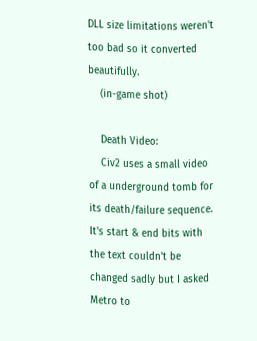DLL size limitations weren't too bad so it converted beautifully.
    (in-game shot)

    Death Video:
    Civ2 uses a small video of a underground tomb for its death/failure sequence. It's start & end bits with the text couldn't be changed sadly but I asked Metro to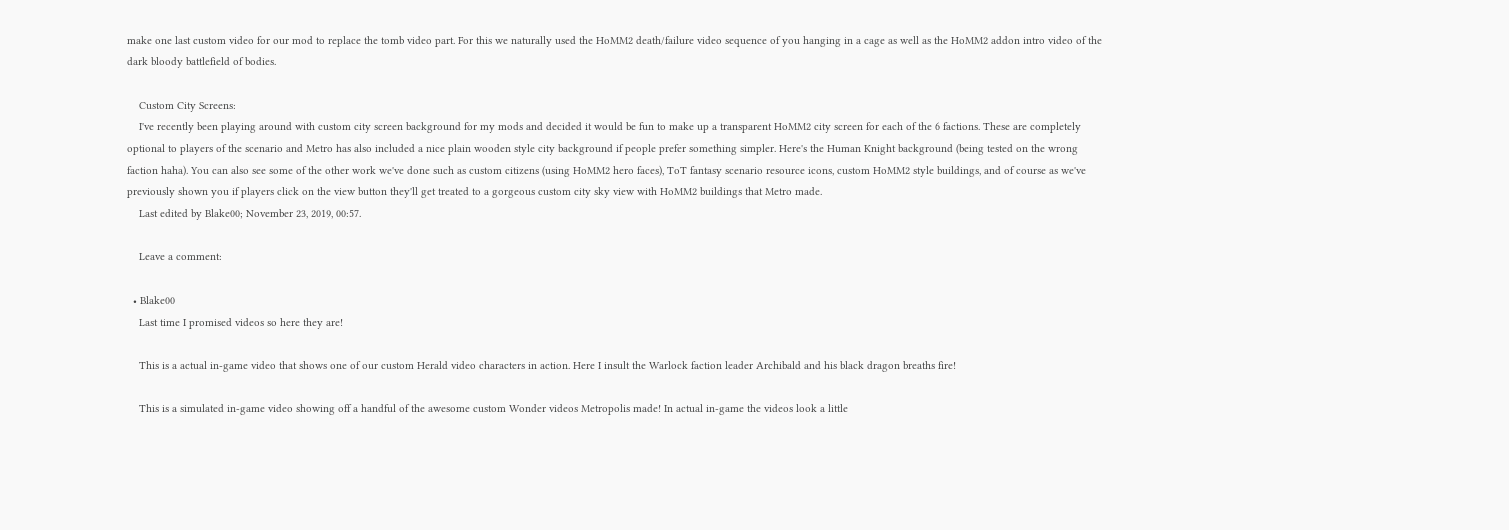make one last custom video for our mod to replace the tomb video part. For this we naturally used the HoMM2 death/failure video sequence of you hanging in a cage as well as the HoMM2 addon intro video of the dark bloody battlefield of bodies.

    Custom City Screens:
    I've recently been playing around with custom city screen background for my mods and decided it would be fun to make up a transparent HoMM2 city screen for each of the 6 factions. These are completely optional to players of the scenario and Metro has also included a nice plain wooden style city background if people prefer something simpler. Here's the Human Knight background (being tested on the wrong faction haha). You can also see some of the other work we've done such as custom citizens (using HoMM2 hero faces), ToT fantasy scenario resource icons, custom HoMM2 style buildings, and of course as we've previously shown you if players click on the view button they'll get treated to a gorgeous custom city sky view with HoMM2 buildings that Metro made.
    Last edited by Blake00; November 23, 2019, 00:57.

    Leave a comment:

  • Blake00
    Last time I promised videos so here they are!

    This is a actual in-game video that shows one of our custom Herald video characters in action. Here I insult the Warlock faction leader Archibald and his black dragon breaths fire!

    This is a simulated in-game video showing off a handful of the awesome custom Wonder videos Metropolis made! In actual in-game the videos look a little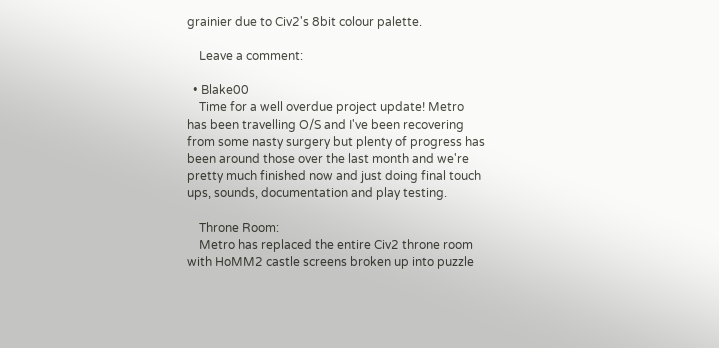grainier due to Civ2's 8bit colour palette.

    Leave a comment:

  • Blake00
    Time for a well overdue project update! Metro has been travelling O/S and I've been recovering from some nasty surgery but plenty of progress has been around those over the last month and we're pretty much finished now and just doing final touch ups, sounds, documentation and play testing.

    Throne Room:
    Metro has replaced the entire Civ2 throne room with HoMM2 castle screens broken up into puzzle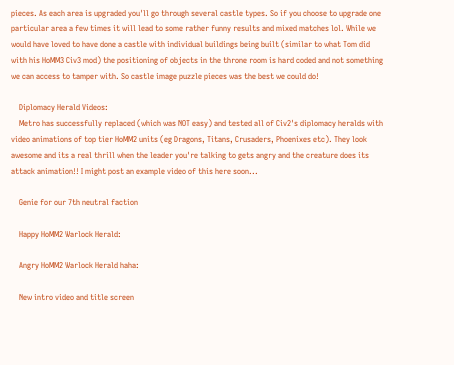pieces. As each area is upgraded you'll go through several castle types. So if you choose to upgrade one particular area a few times it will lead to some rather funny results and mixed matches lol. While we would have loved to have done a castle with individual buildings being built (similar to what Tom did with his HoMM3 Civ3 mod) the positioning of objects in the throne room is hard coded and not something we can access to tamper with. So castle image puzzle pieces was the best we could do!

    Diplomacy Herald Videos:
    Metro has successfully replaced (which was NOT easy) and tested all of Civ2's diplomacy heralds with video animations of top tier HoMM2 units (eg Dragons, Titans, Crusaders, Phoenixes etc). They look awesome and its a real thrill when the leader you're talking to gets angry and the creature does its attack animation!! I might post an example video of this here soon...

    Genie for our 7th neutral faction

    Happy HoMM2 Warlock Herald:

    Angry HoMM2 Warlock Herald haha:

    New intro video and title screen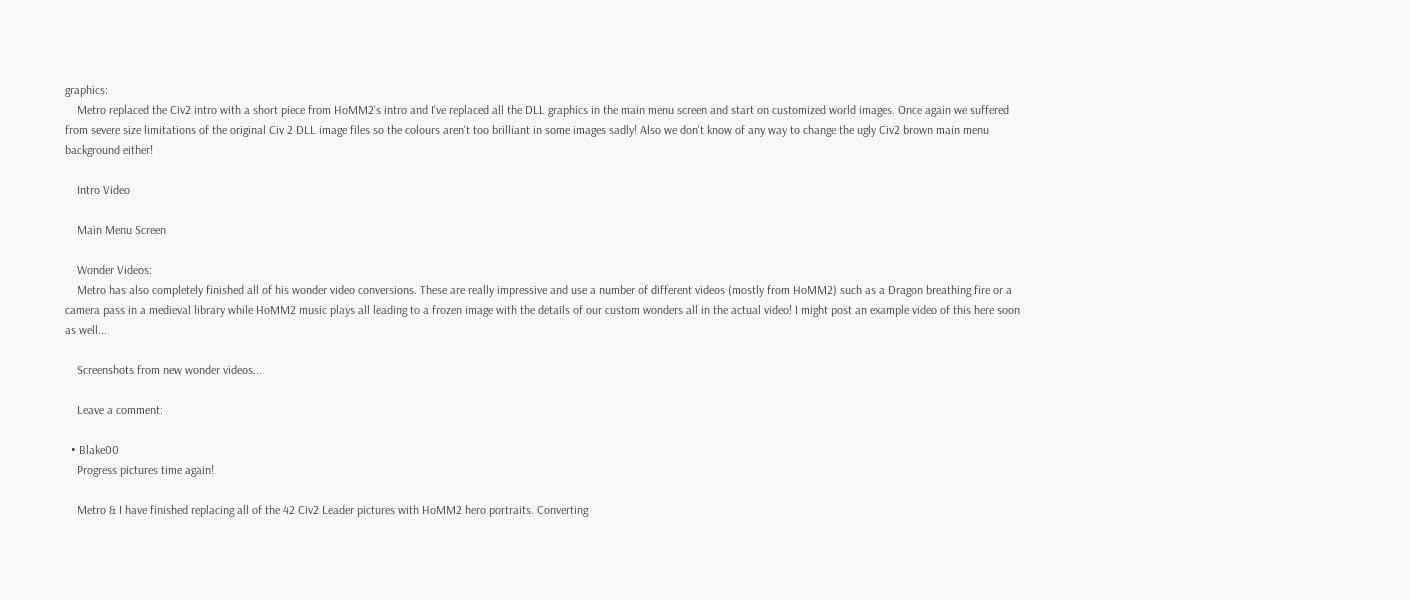graphics:
    Metro replaced the Civ2 intro with a short piece from HoMM2's intro and I've replaced all the DLL graphics in the main menu screen and start on customized world images. Once again we suffered from severe size limitations of the original Civ 2 DLL image files so the colours aren't too brilliant in some images sadly! Also we don't know of any way to change the ugly Civ2 brown main menu background either!

    Intro Video

    Main Menu Screen

    Wonder Videos:
    Metro has also completely finished all of his wonder video conversions. These are really impressive and use a number of different videos (mostly from HoMM2) such as a Dragon breathing fire or a camera pass in a medieval library while HoMM2 music plays all leading to a frozen image with the details of our custom wonders all in the actual video! I might post an example video of this here soon as well...

    Screenshots from new wonder videos...

    Leave a comment:

  • Blake00
    Progress pictures time again!

    Metro & I have finished replacing all of the 42 Civ2 Leader pictures with HoMM2 hero portraits. Converting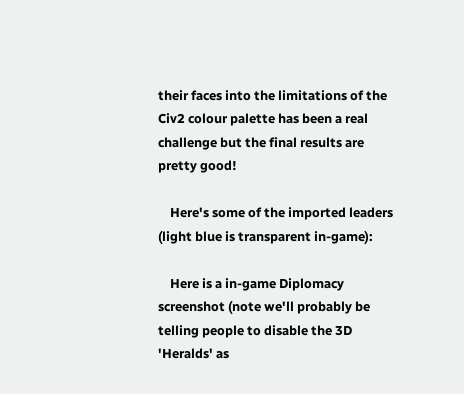their faces into the limitations of the Civ2 colour palette has been a real challenge but the final results are pretty good!

    Here's some of the imported leaders (light blue is transparent in-game):

    Here is a in-game Diplomacy screenshot (note we'll probably be telling people to disable the 3D 'Heralds' as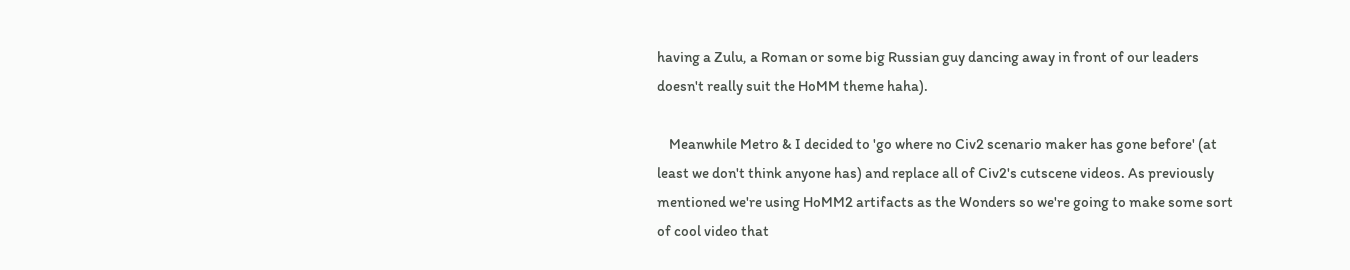having a Zulu, a Roman or some big Russian guy dancing away in front of our leaders doesn't really suit the HoMM theme haha).

    Meanwhile Metro & I decided to 'go where no Civ2 scenario maker has gone before' (at least we don't think anyone has) and replace all of Civ2's cutscene videos. As previously mentioned we're using HoMM2 artifacts as the Wonders so we're going to make some sort of cool video that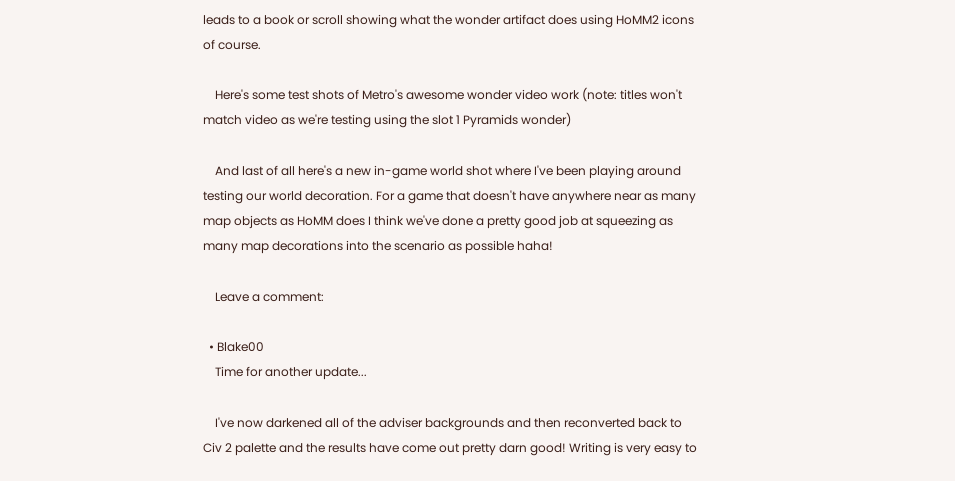leads to a book or scroll showing what the wonder artifact does using HoMM2 icons of course.

    Here's some test shots of Metro's awesome wonder video work (note: titles won't match video as we're testing using the slot 1 Pyramids wonder)

    And last of all here's a new in-game world shot where I've been playing around testing our world decoration. For a game that doesn't have anywhere near as many map objects as HoMM does I think we've done a pretty good job at squeezing as many map decorations into the scenario as possible haha!

    Leave a comment:

  • Blake00
    Time for another update...

    I've now darkened all of the adviser backgrounds and then reconverted back to Civ 2 palette and the results have come out pretty darn good! Writing is very easy to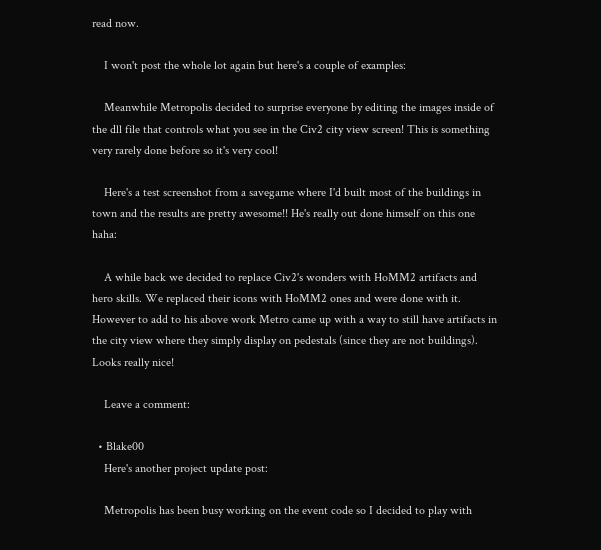read now.

    I won't post the whole lot again but here's a couple of examples:

    Meanwhile Metropolis decided to surprise everyone by editing the images inside of the dll file that controls what you see in the Civ2 city view screen! This is something very rarely done before so it's very cool!

    Here's a test screenshot from a savegame where I'd built most of the buildings in town and the results are pretty awesome!! He's really out done himself on this one haha:

    A while back we decided to replace Civ2's wonders with HoMM2 artifacts and hero skills. We replaced their icons with HoMM2 ones and were done with it. However to add to his above work Metro came up with a way to still have artifacts in the city view where they simply display on pedestals (since they are not buildings). Looks really nice!

    Leave a comment:

  • Blake00
    Here's another project update post:

    Metropolis has been busy working on the event code so I decided to play with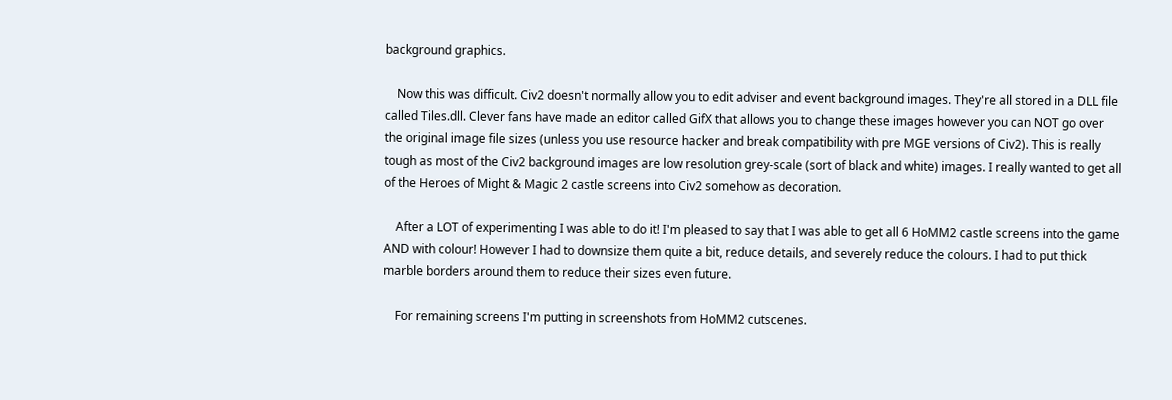background graphics.

    Now this was difficult. Civ2 doesn't normally allow you to edit adviser and event background images. They're all stored in a DLL file called Tiles.dll. Clever fans have made an editor called GifX that allows you to change these images however you can NOT go over the original image file sizes (unless you use resource hacker and break compatibility with pre MGE versions of Civ2). This is really tough as most of the Civ2 background images are low resolution grey-scale (sort of black and white) images. I really wanted to get all of the Heroes of Might & Magic 2 castle screens into Civ2 somehow as decoration.

    After a LOT of experimenting I was able to do it! I'm pleased to say that I was able to get all 6 HoMM2 castle screens into the game AND with colour! However I had to downsize them quite a bit, reduce details, and severely reduce the colours. I had to put thick marble borders around them to reduce their sizes even future.

    For remaining screens I'm putting in screenshots from HoMM2 cutscenes.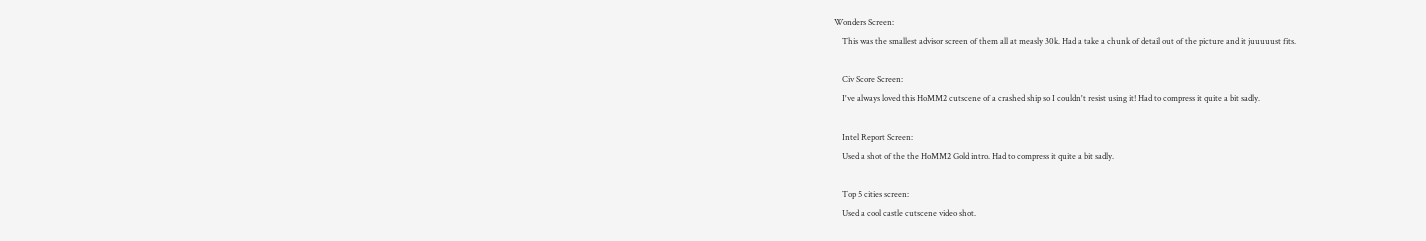Wonders Screen:
    This was the smallest advisor screen of them all at measly 30k. Had a take a chunk of detail out of the picture and it juuuuust fits.

    Civ Score Screen:
    I've always loved this HoMM2 cutscene of a crashed ship so I couldn't resist using it! Had to compress it quite a bit sadly.

    Intel Report Screen:
    Used a shot of the the HoMM2 Gold intro. Had to compress it quite a bit sadly.

    Top 5 cities screen:
    Used a cool castle cutscene video shot.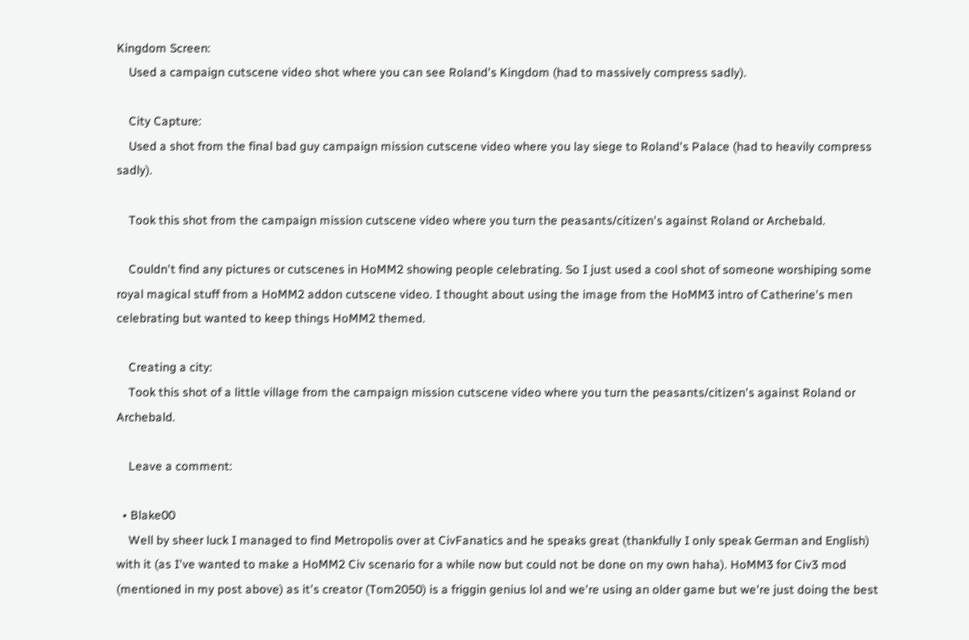Kingdom Screen:
    Used a campaign cutscene video shot where you can see Roland's Kingdom (had to massively compress sadly).

    City Capture:
    Used a shot from the final bad guy campaign mission cutscene video where you lay siege to Roland's Palace (had to heavily compress sadly).

    Took this shot from the campaign mission cutscene video where you turn the peasants/citizen's against Roland or Archebald.

    Couldn't find any pictures or cutscenes in HoMM2 showing people celebrating. So I just used a cool shot of someone worshiping some royal magical stuff from a HoMM2 addon cutscene video. I thought about using the image from the HoMM3 intro of Catherine's men celebrating but wanted to keep things HoMM2 themed.

    Creating a city:
    Took this shot of a little village from the campaign mission cutscene video where you turn the peasants/citizen's against Roland or Archebald.

    Leave a comment:

  • Blake00
    Well by sheer luck I managed to find Metropolis over at CivFanatics and he speaks great (thankfully I only speak German and English) with it (as I've wanted to make a HoMM2 Civ scenario for a while now but could not be done on my own haha). HoMM3 for Civ3 mod (mentioned in my post above) as it's creator (Tom2050) is a friggin genius lol and we're using an older game but we're just doing the best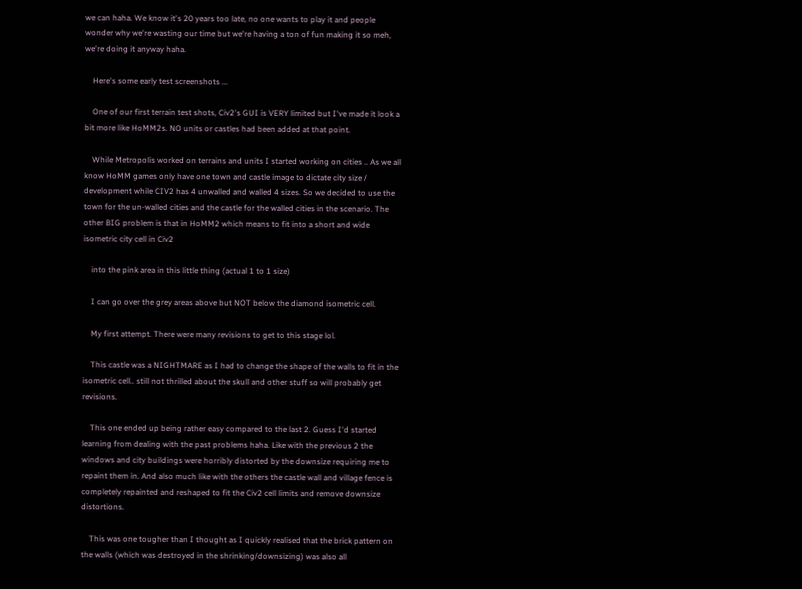we can haha. We know it's 20 years too late, no one wants to play it and people wonder why we're wasting our time but we're having a ton of fun making it so meh, we're doing it anyway haha.

    Here's some early test screenshots ...

    One of our first terrain test shots, Civ2's GUI is VERY limited but I've made it look a bit more like HoMM2s. NO units or castles had been added at that point.

    While Metropolis worked on terrains and units I started working on cities .. As we all know HoMM games only have one town and castle image to dictate city size / development while CIV2 has 4 unwalled and walled 4 sizes. So we decided to use the town for the un-walled cities and the castle for the walled cities in the scenario. The other BIG problem is that in HoMM2 which means to fit into a short and wide isometric city cell in Civ2

    into the pink area in this little thing (actual 1 to 1 size)

    I can go over the grey areas above but NOT below the diamond isometric cell.

    My first attempt. There were many revisions to get to this stage lol.

    This castle was a NIGHTMARE as I had to change the shape of the walls to fit in the isometric cell.. still not thrilled about the skull and other stuff so will probably get revisions.

    This one ended up being rather easy compared to the last 2. Guess I'd started learning from dealing with the past problems haha. Like with the previous 2 the windows and city buildings were horribly distorted by the downsize requiring me to repaint them in. And also much like with the others the castle wall and village fence is completely repainted and reshaped to fit the Civ2 cell limits and remove downsize distortions.

    This was one tougher than I thought as I quickly realised that the brick pattern on the walls (which was destroyed in the shrinking/downsizing) was also all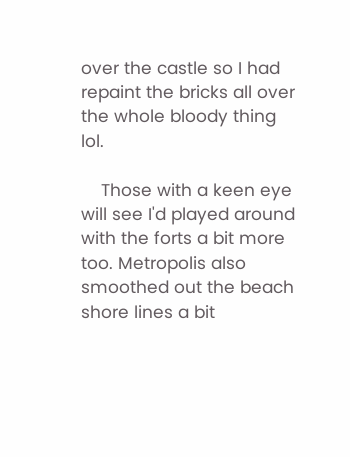over the castle so I had repaint the bricks all over the whole bloody thing lol.

    Those with a keen eye will see I'd played around with the forts a bit more too. Metropolis also smoothed out the beach shore lines a bit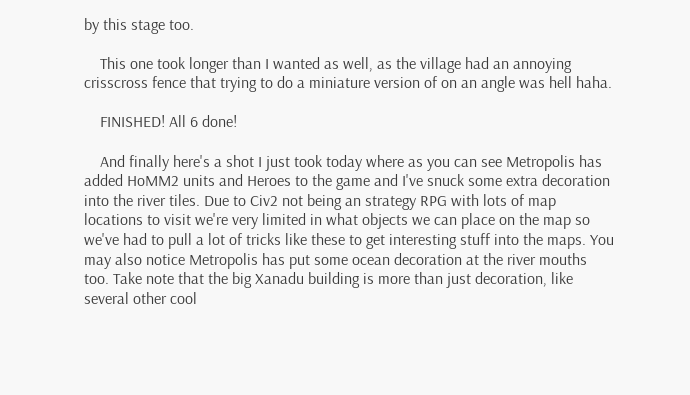by this stage too.

    This one took longer than I wanted as well, as the village had an annoying crisscross fence that trying to do a miniature version of on an angle was hell haha.

    FINISHED! All 6 done!

    And finally here's a shot I just took today where as you can see Metropolis has added HoMM2 units and Heroes to the game and I've snuck some extra decoration into the river tiles. Due to Civ2 not being an strategy RPG with lots of map locations to visit we're very limited in what objects we can place on the map so we've had to pull a lot of tricks like these to get interesting stuff into the maps. You may also notice Metropolis has put some ocean decoration at the river mouths too. Take note that the big Xanadu building is more than just decoration, like several other cool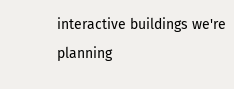interactive buildings we're planning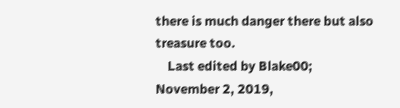there is much danger there but also treasure too.
    Last edited by Blake00; November 2, 2019,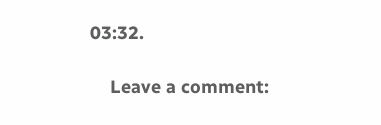03:32.

    Leave a comment: